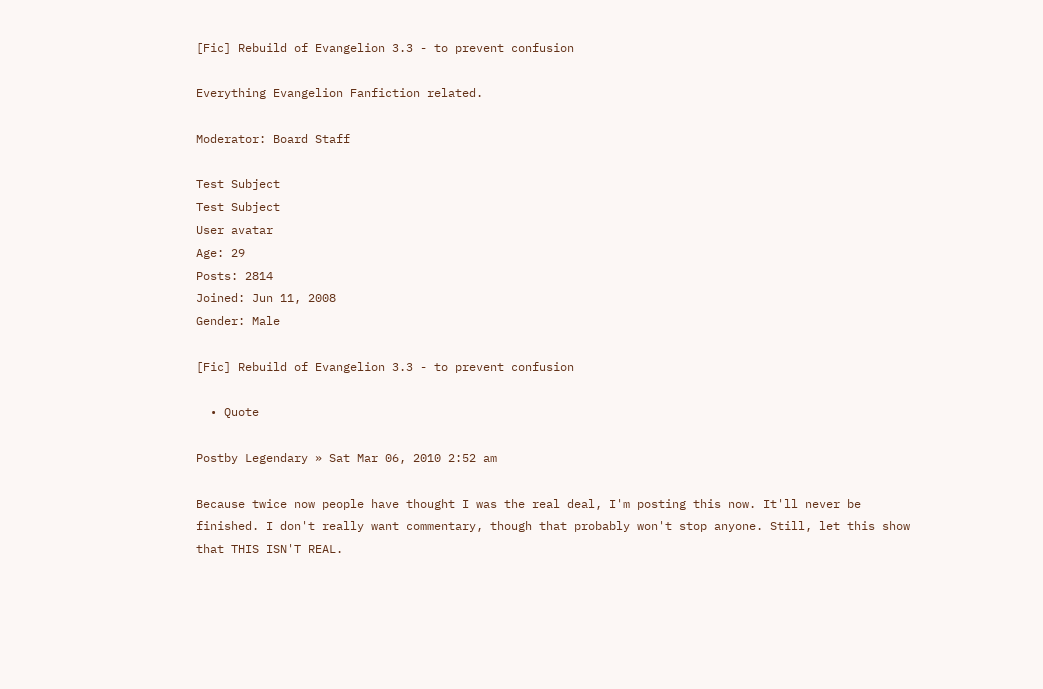[Fic] Rebuild of Evangelion 3.3 - to prevent confusion

Everything Evangelion Fanfiction related.

Moderator: Board Staff

Test Subject
Test Subject
User avatar
Age: 29
Posts: 2814
Joined: Jun 11, 2008
Gender: Male

[Fic] Rebuild of Evangelion 3.3 - to prevent confusion

  • Quote

Postby Legendary » Sat Mar 06, 2010 2:52 am

Because twice now people have thought I was the real deal, I'm posting this now. It'll never be finished. I don't really want commentary, though that probably won't stop anyone. Still, let this show that THIS ISN'T REAL.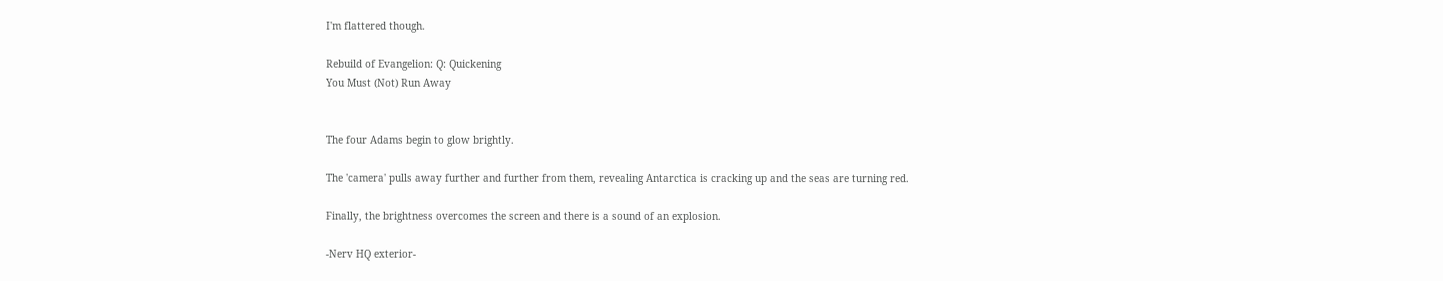I'm flattered though.

Rebuild of Evangelion: Q: Quickening
You Must (Not) Run Away


The four Adams begin to glow brightly.

The 'camera' pulls away further and further from them, revealing Antarctica is cracking up and the seas are turning red.

Finally, the brightness overcomes the screen and there is a sound of an explosion.

-Nerv HQ exterior-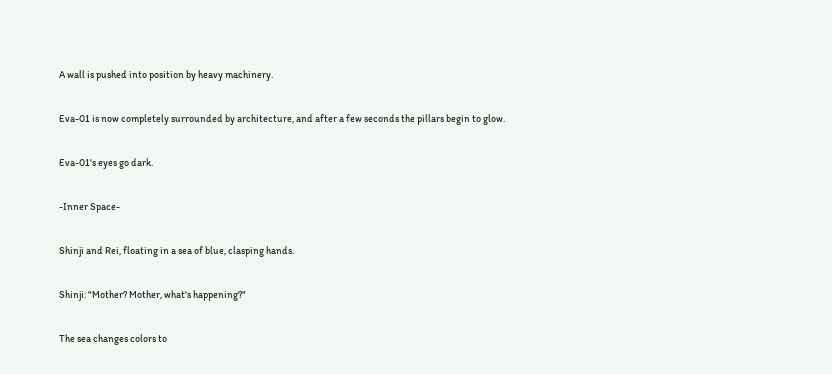A wall is pushed into position by heavy machinery.

Eva-01 is now completely surrounded by architecture, and after a few seconds the pillars begin to glow.

Eva-01's eyes go dark.

-Inner Space-

Shinji and Rei, floating in a sea of blue, clasping hands.

Shinji: "Mother? Mother, what's happening?"

The sea changes colors to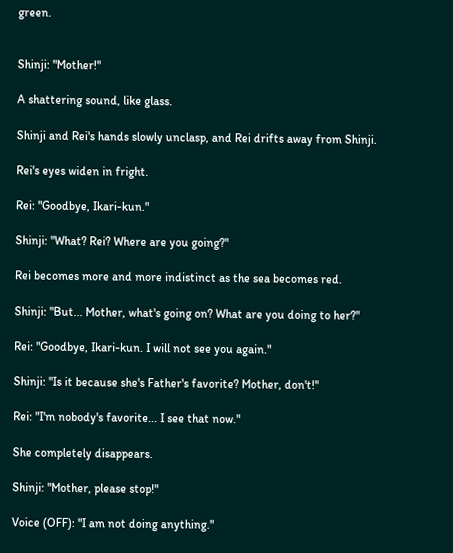green.


Shinji: "Mother!"

A shattering sound, like glass.

Shinji and Rei's hands slowly unclasp, and Rei drifts away from Shinji.

Rei's eyes widen in fright.

Rei: "Goodbye, Ikari-kun."

Shinji: "What? Rei? Where are you going?"

Rei becomes more and more indistinct as the sea becomes red.

Shinji: "But... Mother, what's going on? What are you doing to her?"

Rei: "Goodbye, Ikari-kun. I will not see you again."

Shinji: "Is it because she's Father's favorite? Mother, don't!"

Rei: "I'm nobody's favorite... I see that now."

She completely disappears.

Shinji: "Mother, please stop!"

Voice (OFF): "I am not doing anything."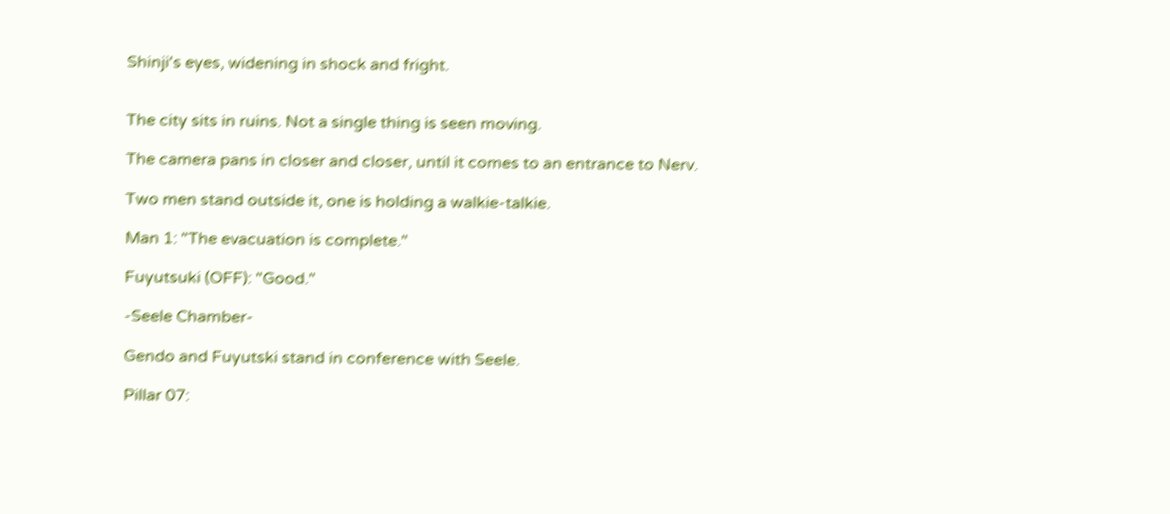Shinji's eyes, widening in shock and fright.


The city sits in ruins. Not a single thing is seen moving.

The camera pans in closer and closer, until it comes to an entrance to Nerv.

Two men stand outside it, one is holding a walkie-talkie.

Man 1: "The evacuation is complete."

Fuyutsuki (OFF): "Good."

-Seele Chamber-

Gendo and Fuyutski stand in conference with Seele.

Pillar 07: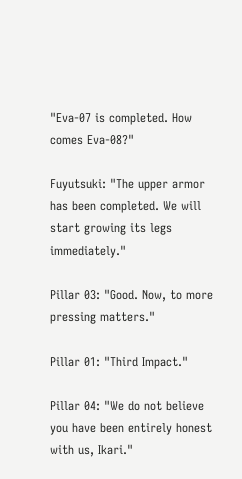"Eva-07 is completed. How comes Eva-08?"

Fuyutsuki: "The upper armor has been completed. We will start growing its legs immediately."

Pillar 03: "Good. Now, to more pressing matters."

Pillar 01: "Third Impact."

Pillar 04: "We do not believe you have been entirely honest with us, Ikari."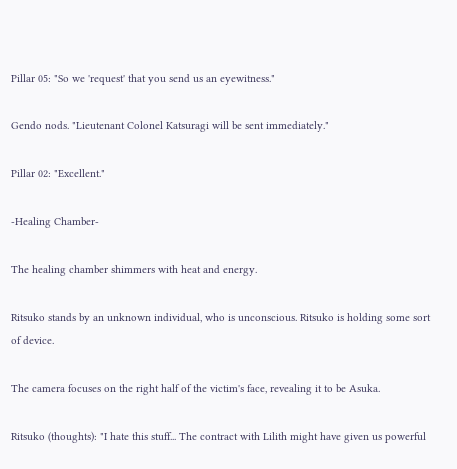Pillar 05: "So we 'request' that you send us an eyewitness."

Gendo nods. "Lieutenant Colonel Katsuragi will be sent immediately."

Pillar 02: "Excellent."

-Healing Chamber-

The healing chamber shimmers with heat and energy.

Ritsuko stands by an unknown individual, who is unconscious. Ritsuko is holding some sort of device.

The camera focuses on the right half of the victim's face, revealing it to be Asuka.

Ritsuko (thoughts): "I hate this stuff... The contract with Lilith might have given us powerful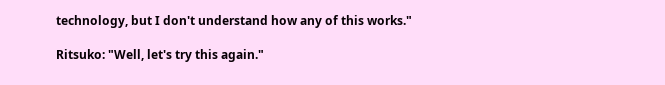technology, but I don't understand how any of this works."

Ritsuko: "Well, let's try this again."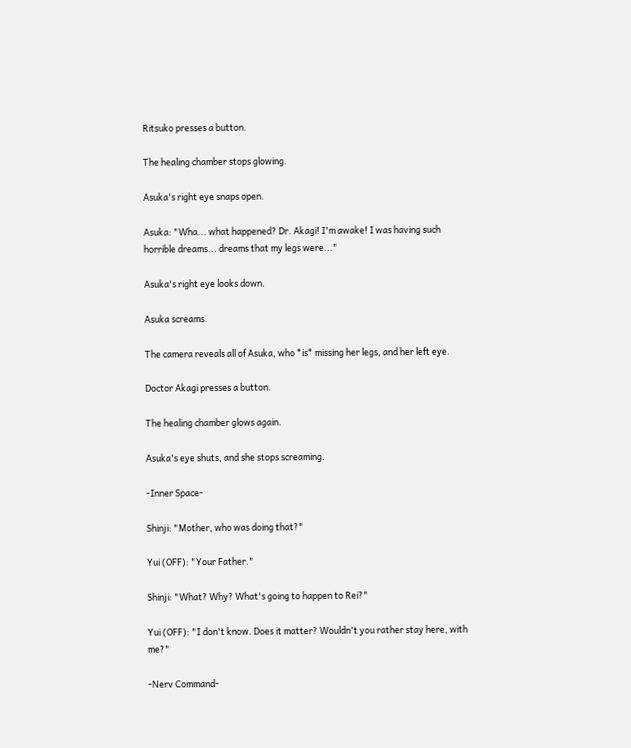Ritsuko presses a button.

The healing chamber stops glowing.

Asuka's right eye snaps open.

Asuka: "Wha... what happened? Dr. Akagi! I'm awake! I was having such horrible dreams... dreams that my legs were..."

Asuka's right eye looks down.

Asuka screams.

The camera reveals all of Asuka, who *is* missing her legs, and her left eye.

Doctor Akagi presses a button.

The healing chamber glows again.

Asuka's eye shuts, and she stops screaming.

-Inner Space-

Shinji: "Mother, who was doing that?"

Yui (OFF): "Your Father."

Shinji: "What? Why? What's going to happen to Rei?"

Yui (OFF): "I don't know. Does it matter? Wouldn't you rather stay here, with me?"

-Nerv Command-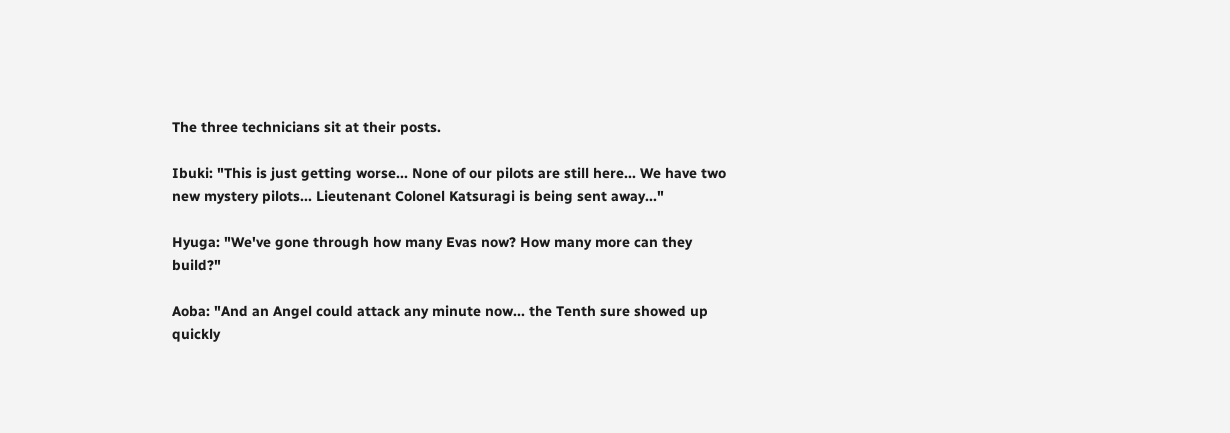The three technicians sit at their posts.

Ibuki: "This is just getting worse... None of our pilots are still here... We have two new mystery pilots... Lieutenant Colonel Katsuragi is being sent away..."

Hyuga: "We've gone through how many Evas now? How many more can they build?"

Aoba: "And an Angel could attack any minute now... the Tenth sure showed up quickly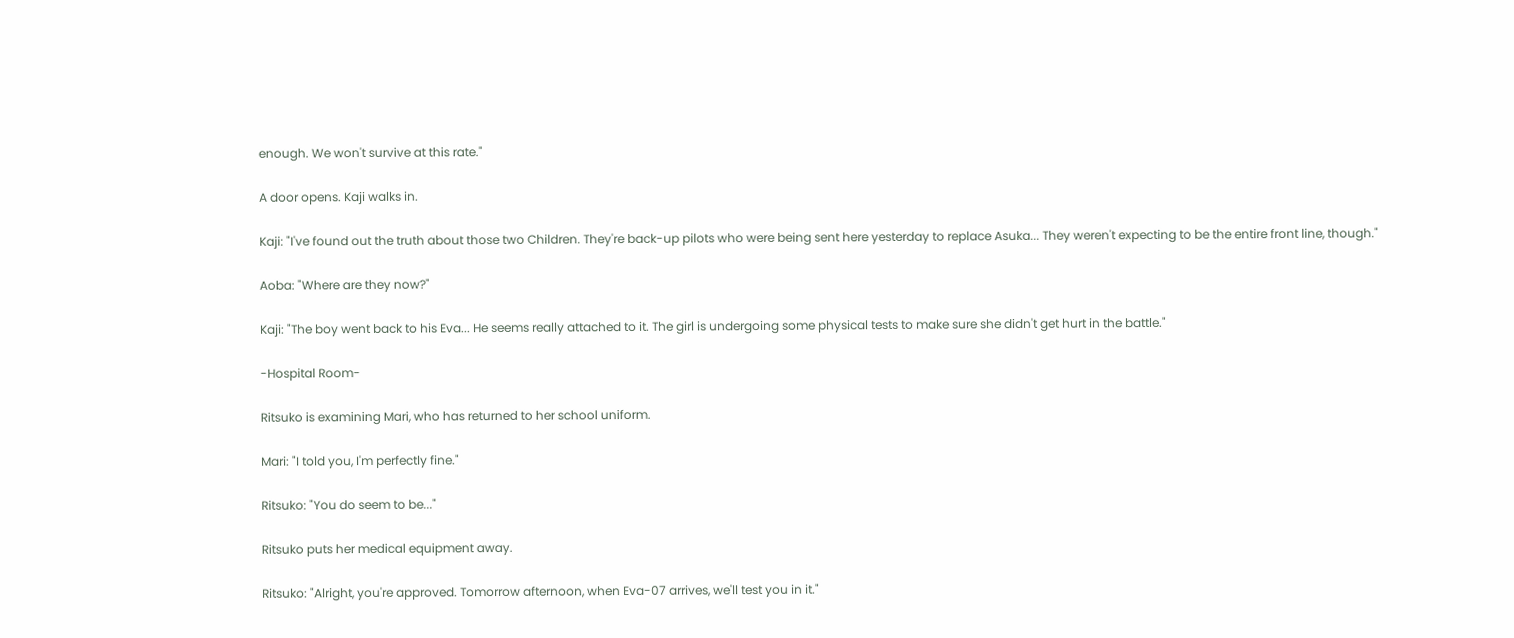enough. We won't survive at this rate."

A door opens. Kaji walks in.

Kaji: "I've found out the truth about those two Children. They're back-up pilots who were being sent here yesterday to replace Asuka... They weren't expecting to be the entire front line, though."

Aoba: "Where are they now?"

Kaji: "The boy went back to his Eva... He seems really attached to it. The girl is undergoing some physical tests to make sure she didn't get hurt in the battle."

-Hospital Room-

Ritsuko is examining Mari, who has returned to her school uniform.

Mari: "I told you, I'm perfectly fine."

Ritsuko: "You do seem to be..."

Ritsuko puts her medical equipment away.

Ritsuko: "Alright, you're approved. Tomorrow afternoon, when Eva-07 arrives, we'll test you in it."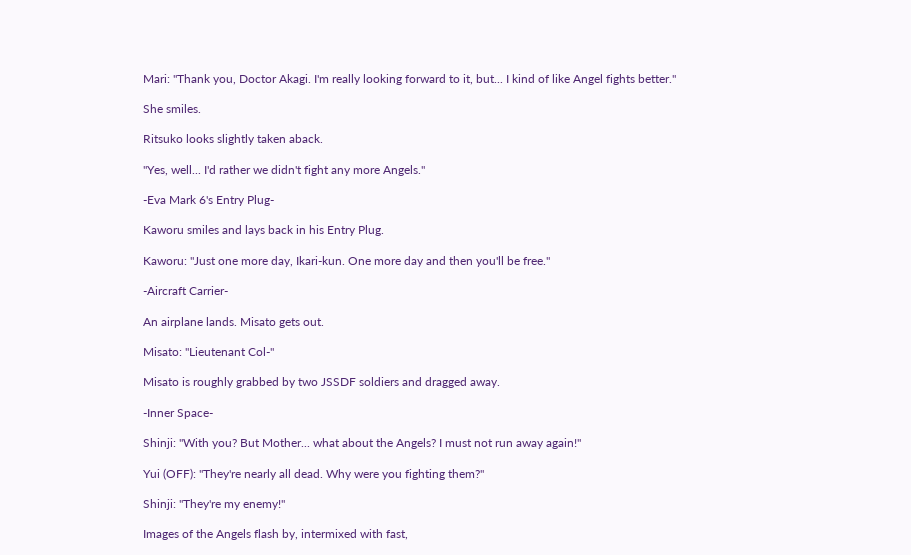Mari: "Thank you, Doctor Akagi. I'm really looking forward to it, but... I kind of like Angel fights better."

She smiles.

Ritsuko looks slightly taken aback.

"Yes, well... I'd rather we didn't fight any more Angels."

-Eva Mark 6's Entry Plug-

Kaworu smiles and lays back in his Entry Plug.

Kaworu: "Just one more day, Ikari-kun. One more day and then you'll be free."

-Aircraft Carrier-

An airplane lands. Misato gets out.

Misato: "Lieutenant Col-"

Misato is roughly grabbed by two JSSDF soldiers and dragged away.

-Inner Space-

Shinji: "With you? But Mother... what about the Angels? I must not run away again!"

Yui (OFF): "They're nearly all dead. Why were you fighting them?"

Shinji: "They're my enemy!"

Images of the Angels flash by, intermixed with fast,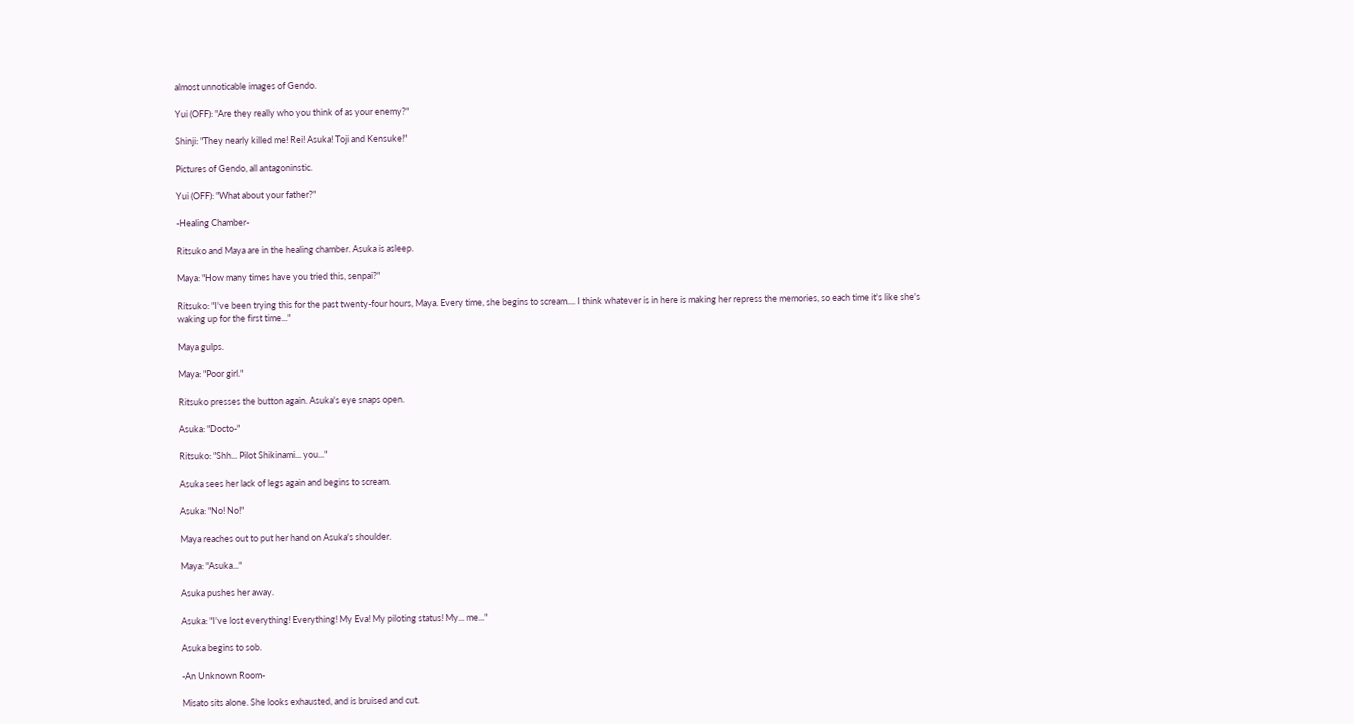almost unnoticable images of Gendo.

Yui (OFF): "Are they really who you think of as your enemy?"

Shinji: "They nearly killed me! Rei! Asuka! Toji and Kensuke!"

Pictures of Gendo, all antagoninstic.

Yui (OFF): "What about your father?"

-Healing Chamber-

Ritsuko and Maya are in the healing chamber. Asuka is asleep.

Maya: "How many times have you tried this, senpai?"

Ritsuko: "I've been trying this for the past twenty-four hours, Maya. Every time, she begins to scream.... I think whatever is in here is making her repress the memories, so each time it's like she's waking up for the first time..."

Maya gulps.

Maya: "Poor girl."

Ritsuko presses the button again. Asuka's eye snaps open.

Asuka: "Docto-"

Ritsuko: "Shh... Pilot Shikinami... you..."

Asuka sees her lack of legs again and begins to scream.

Asuka: "No! No!"

Maya reaches out to put her hand on Asuka's shoulder.

Maya: "Asuka..."

Asuka pushes her away.

Asuka: "I've lost everything! Everything! My Eva! My piloting status! My... me..."

Asuka begins to sob.

-An Unknown Room-

Misato sits alone. She looks exhausted, and is bruised and cut.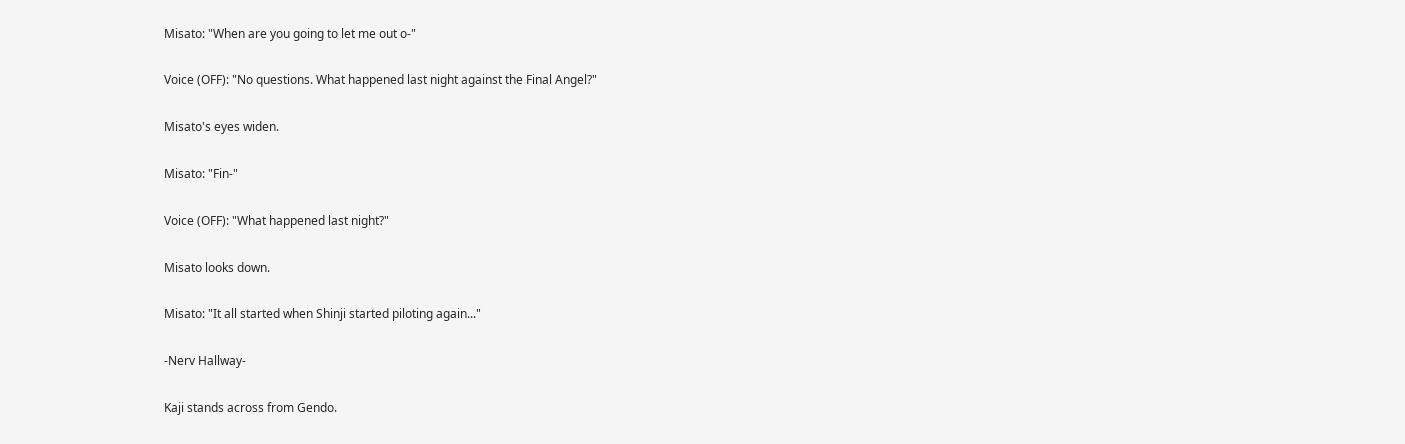Misato: "When are you going to let me out o-"

Voice (OFF): "No questions. What happened last night against the Final Angel?"

Misato's eyes widen.

Misato: "Fin-"

Voice (OFF): "What happened last night?"

Misato looks down.

Misato: "It all started when Shinji started piloting again..."

-Nerv Hallway-

Kaji stands across from Gendo.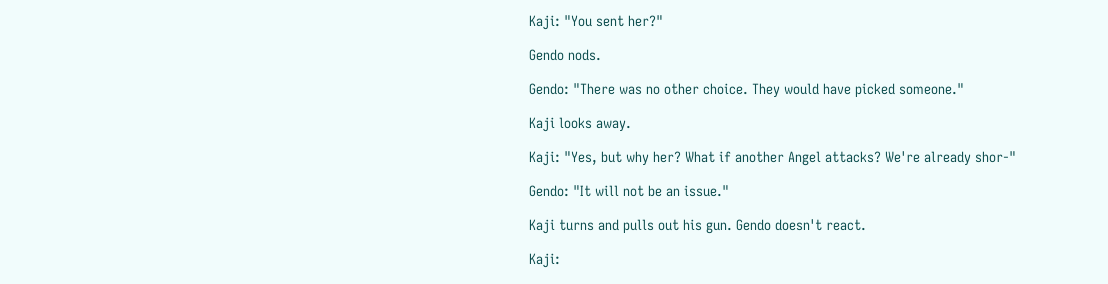Kaji: "You sent her?"

Gendo nods.

Gendo: "There was no other choice. They would have picked someone."

Kaji looks away.

Kaji: "Yes, but why her? What if another Angel attacks? We're already shor-"

Gendo: "It will not be an issue."

Kaji turns and pulls out his gun. Gendo doesn't react.

Kaji: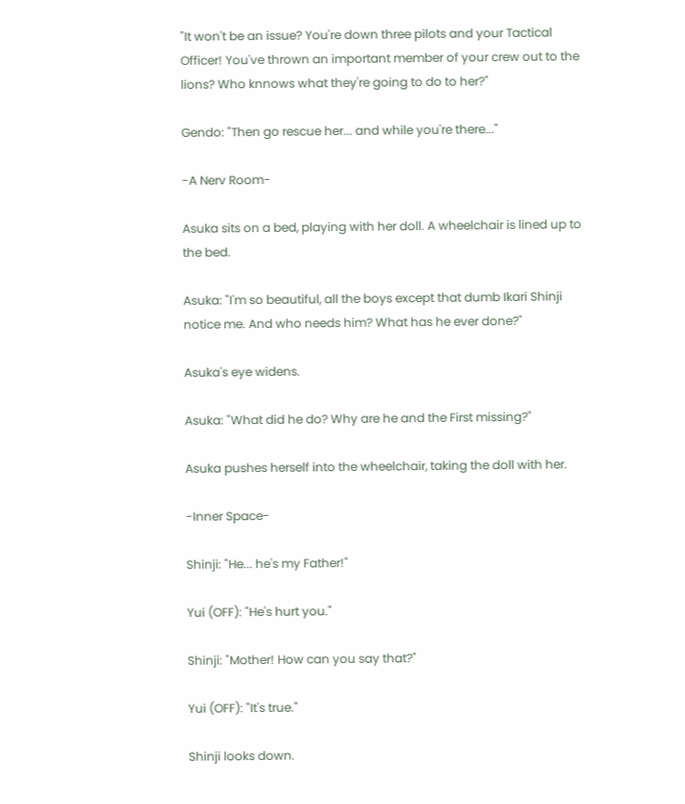"It won't be an issue? You're down three pilots and your Tactical Officer! You've thrown an important member of your crew out to the lions? Who knnows what they're going to do to her?"

Gendo: "Then go rescue her... and while you're there..."

-A Nerv Room-

Asuka sits on a bed, playing with her doll. A wheelchair is lined up to the bed.

Asuka: "I'm so beautiful, all the boys except that dumb Ikari Shinji notice me. And who needs him? What has he ever done?"

Asuka's eye widens.

Asuka: "What did he do? Why are he and the First missing?"

Asuka pushes herself into the wheelchair, taking the doll with her.

-Inner Space-

Shinji: "He... he's my Father!"

Yui (OFF): "He's hurt you."

Shinji: "Mother! How can you say that?"

Yui (OFF): "It's true."

Shinji looks down.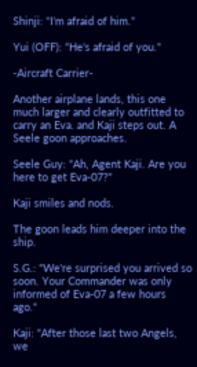Shinji: "I'm afraid of him."

Yui (OFF): "He's afraid of you."

-Aircraft Carrier-

Another airplane lands, this one much larger and clearly outfitted to carry an Eva. and Kaji steps out. A Seele goon approaches.

Seele Guy: "Ah, Agent Kaji. Are you here to get Eva-07?"

Kaji smiles and nods.

The goon leads him deeper into the ship.

S.G.: "We're surprised you arrived so soon. Your Commander was only informed of Eva-07 a few hours ago."

Kaji: "After those last two Angels, we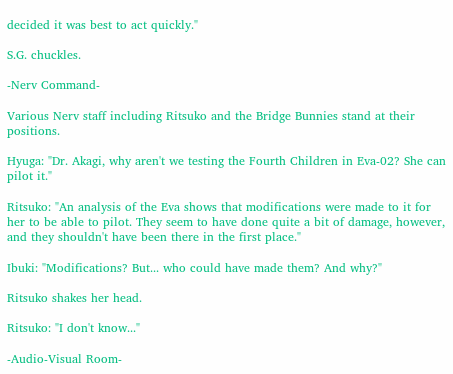decided it was best to act quickly."

S.G. chuckles.

-Nerv Command-

Various Nerv staff including Ritsuko and the Bridge Bunnies stand at their positions.

Hyuga: "Dr. Akagi, why aren't we testing the Fourth Children in Eva-02? She can pilot it."

Ritsuko: "An analysis of the Eva shows that modifications were made to it for her to be able to pilot. They seem to have done quite a bit of damage, however, and they shouldn't have been there in the first place."

Ibuki: "Modifications? But... who could have made them? And why?"

Ritsuko shakes her head.

Ritsuko: "I don't know..."

-Audio-Visual Room-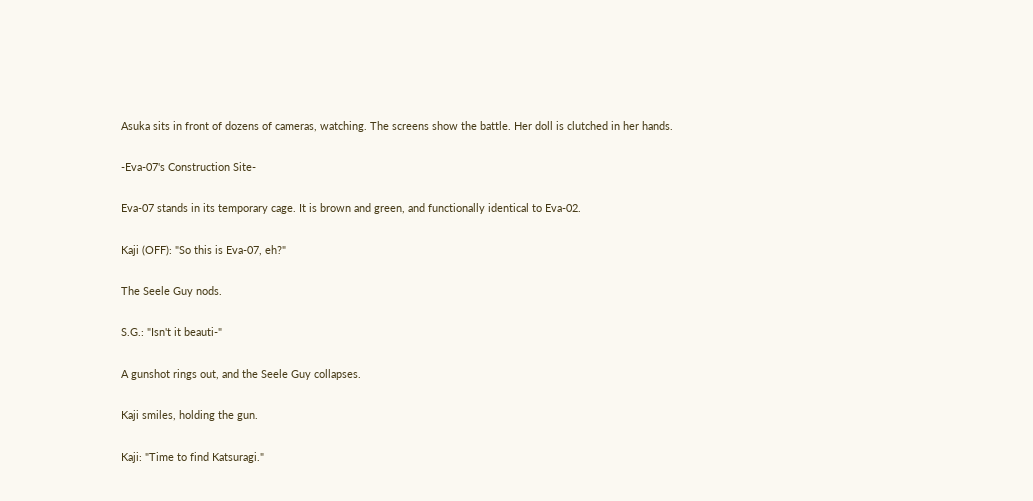Asuka sits in front of dozens of cameras, watching. The screens show the battle. Her doll is clutched in her hands.

-Eva-07's Construction Site-

Eva-07 stands in its temporary cage. It is brown and green, and functionally identical to Eva-02.

Kaji (OFF): "So this is Eva-07, eh?"

The Seele Guy nods.

S.G.: "Isn't it beauti-"

A gunshot rings out, and the Seele Guy collapses.

Kaji smiles, holding the gun.

Kaji: "Time to find Katsuragi."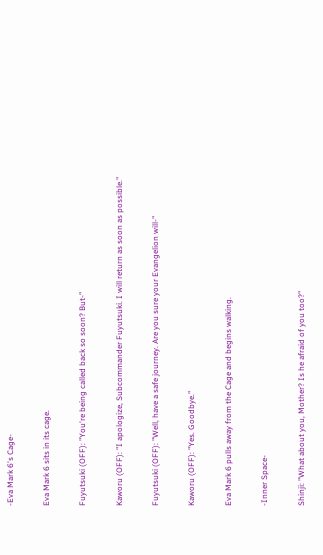-Eva Mark 6's Cage-

Eva Mark 6 sits in its cage.

Fuyutsuki (OFF): "You're being called back so soon? But-"

Kaworu (OFF): "I apologize, Subcommander Fuyutsuki. I will return as soon as possible."

Fuyutsuki (OFF): "Well, have a safe journey. Are you sure your Evangelion will-"

Kaworu (OFF): "Yes. Goodbye."

Eva Mark 6 pulls away from the Cage and begins walking.

-Inner Space-

Shinji: "What about you, Mother? Is he afraid of you too?"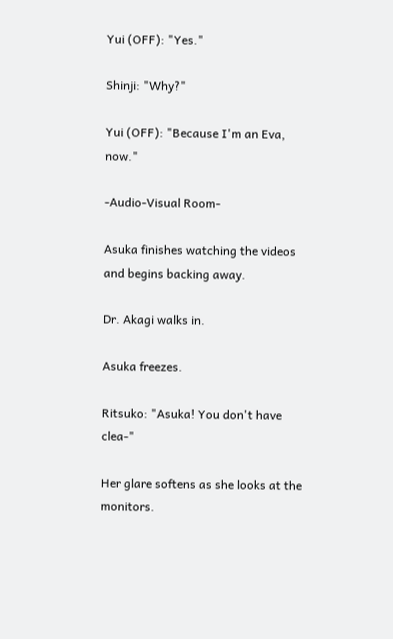Yui (OFF): "Yes."

Shinji: "Why?"

Yui (OFF): "Because I'm an Eva, now."

-Audio-Visual Room-

Asuka finishes watching the videos and begins backing away.

Dr. Akagi walks in.

Asuka freezes.

Ritsuko: "Asuka! You don't have clea-"

Her glare softens as she looks at the monitors.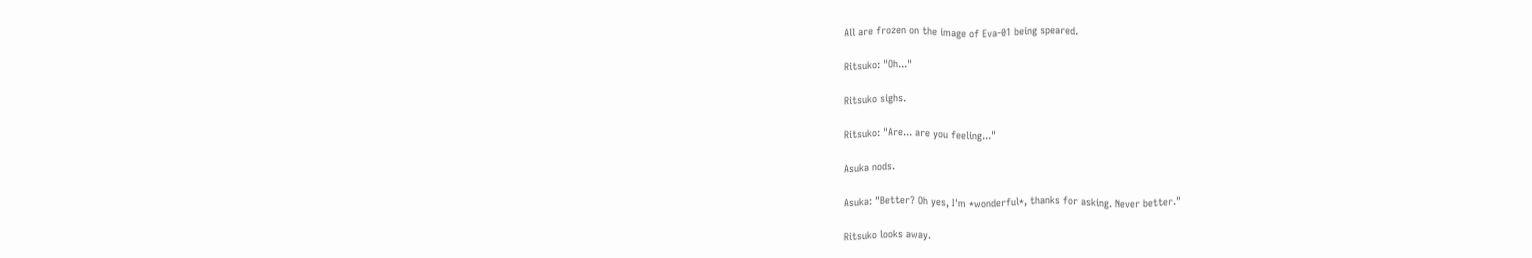All are frozen on the image of Eva-01 being speared.

Ritsuko: "Oh..."

Ritsuko sighs.

Ritsuko: "Are... are you feeling..."

Asuka nods.

Asuka: "Better? Oh yes, I'm *wonderful*, thanks for asking. Never better."

Ritsuko looks away.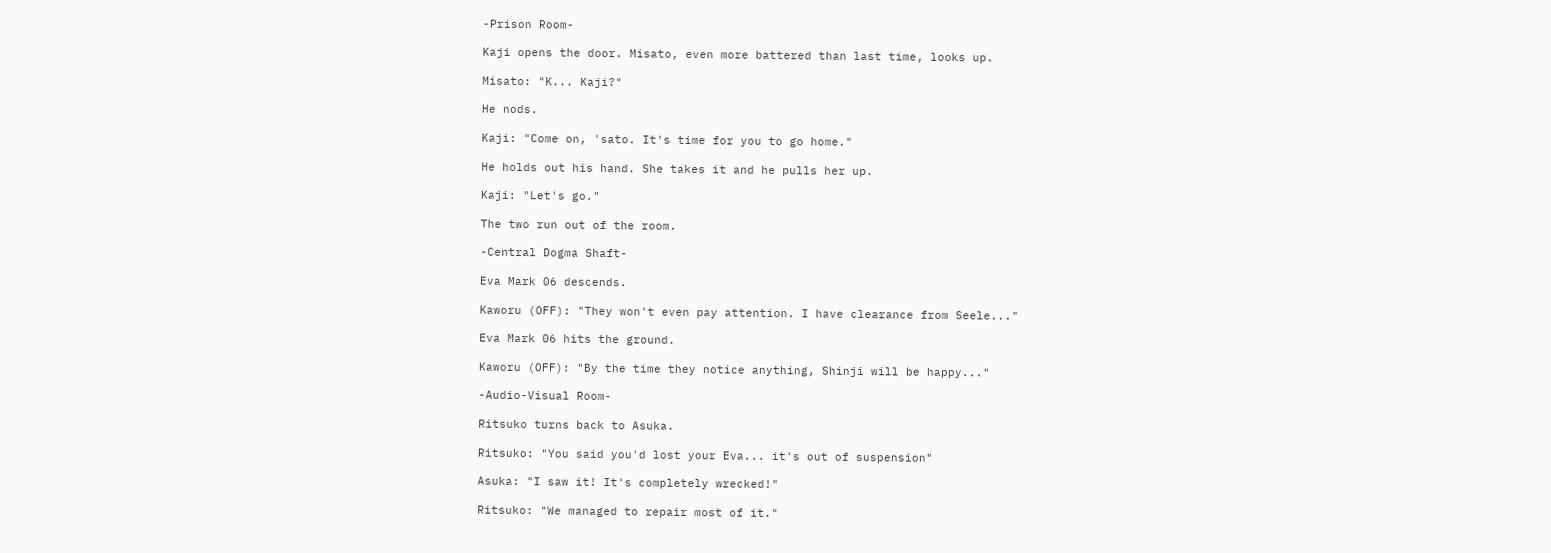-Prison Room-

Kaji opens the door. Misato, even more battered than last time, looks up.

Misato: "K... Kaji?"

He nods.

Kaji: "Come on, 'sato. It's time for you to go home."

He holds out his hand. She takes it and he pulls her up.

Kaji: "Let's go."

The two run out of the room.

-Central Dogma Shaft-

Eva Mark 06 descends.

Kaworu (OFF): "They won't even pay attention. I have clearance from Seele..."

Eva Mark 06 hits the ground.

Kaworu (OFF): "By the time they notice anything, Shinji will be happy..."

-Audio-Visual Room-

Ritsuko turns back to Asuka.

Ritsuko: "You said you'd lost your Eva... it's out of suspension"

Asuka: "I saw it! It's completely wrecked!"

Ritsuko: "We managed to repair most of it."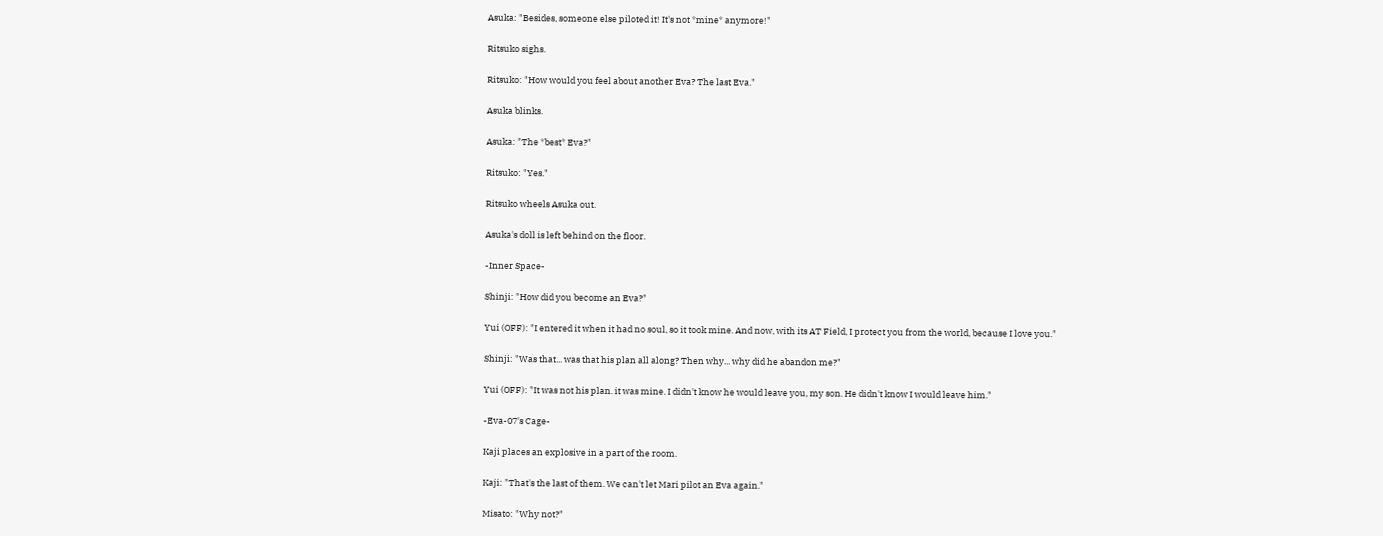Asuka: "Besides, someone else piloted it! It's not *mine* anymore!"

Ritsuko sighs.

Ritsuko: "How would you feel about another Eva? The last Eva."

Asuka blinks.

Asuka: "The *best* Eva?"

Ritsuko: "Yes."

Ritsuko wheels Asuka out.

Asuka's doll is left behind on the floor.

-Inner Space-

Shinji: "How did you become an Eva?"

Yui (OFF): "I entered it when it had no soul, so it took mine. And now, with its AT Field, I protect you from the world, because I love you."

Shinji: "Was that... was that his plan all along? Then why... why did he abandon me?"

Yui (OFF): "It was not his plan. it was mine. I didn't know he would leave you, my son. He didn't know I would leave him."

-Eva-07's Cage-

Kaji places an explosive in a part of the room.

Kaji: "That's the last of them. We can't let Mari pilot an Eva again."

Misato: "Why not?"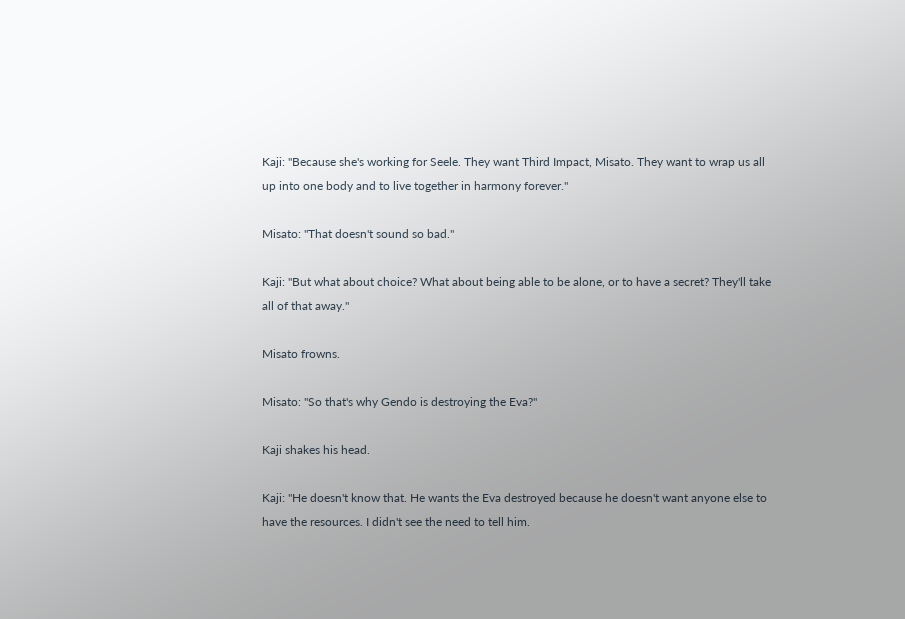Kaji: "Because she's working for Seele. They want Third Impact, Misato. They want to wrap us all up into one body and to live together in harmony forever."

Misato: "That doesn't sound so bad."

Kaji: "But what about choice? What about being able to be alone, or to have a secret? They'll take all of that away."

Misato frowns.

Misato: "So that's why Gendo is destroying the Eva?"

Kaji shakes his head.

Kaji: "He doesn't know that. He wants the Eva destroyed because he doesn't want anyone else to have the resources. I didn't see the need to tell him.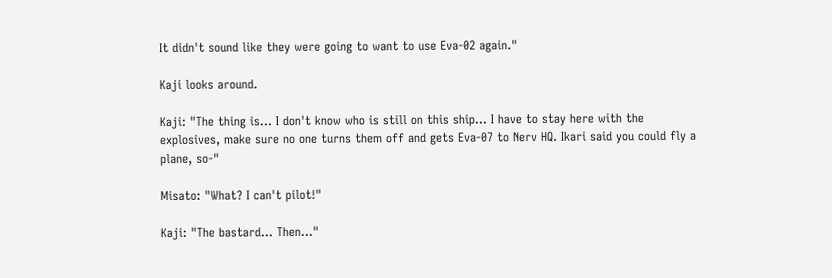It didn't sound like they were going to want to use Eva-02 again."

Kaji looks around.

Kaji: "The thing is... I don't know who is still on this ship... I have to stay here with the explosives, make sure no one turns them off and gets Eva-07 to Nerv HQ. Ikari said you could fly a plane, so-"

Misato: "What? I can't pilot!"

Kaji: "The bastard... Then..."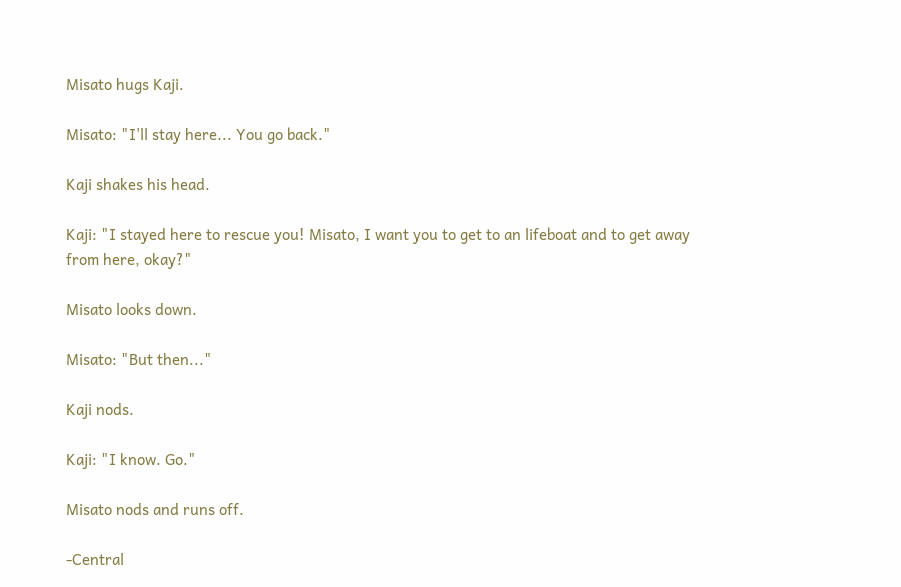Misato hugs Kaji.

Misato: "I'll stay here... You go back."

Kaji shakes his head.

Kaji: "I stayed here to rescue you! Misato, I want you to get to an lifeboat and to get away from here, okay?"

Misato looks down.

Misato: "But then..."

Kaji nods.

Kaji: "I know. Go."

Misato nods and runs off.

-Central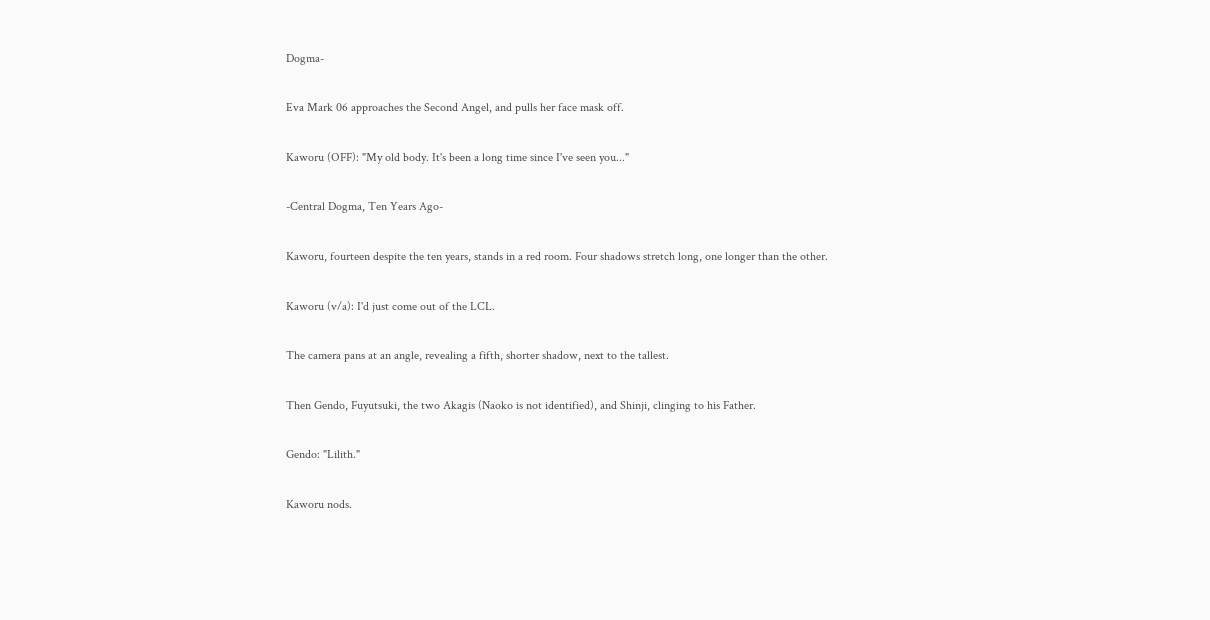Dogma-

Eva Mark 06 approaches the Second Angel, and pulls her face mask off.

Kaworu (OFF): "My old body. It's been a long time since I've seen you..."

-Central Dogma, Ten Years Ago-

Kaworu, fourteen despite the ten years, stands in a red room. Four shadows stretch long, one longer than the other.

Kaworu (v/a): I'd just come out of the LCL.

The camera pans at an angle, revealing a fifth, shorter shadow, next to the tallest.

Then Gendo, Fuyutsuki, the two Akagis (Naoko is not identified), and Shinji, clinging to his Father.

Gendo: "Lilith."

Kaworu nods.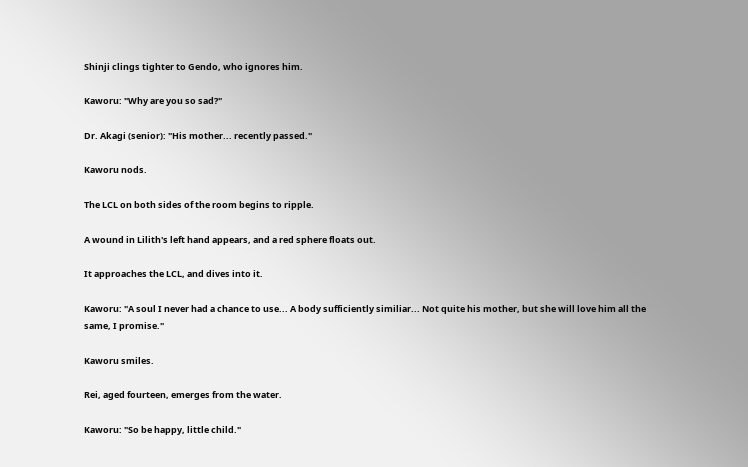Shinji clings tighter to Gendo, who ignores him.

Kaworu: "Why are you so sad?"

Dr. Akagi (senior): "His mother... recently passed."

Kaworu nods.

The LCL on both sides of the room begins to ripple.

A wound in Lilith's left hand appears, and a red sphere floats out.

It approaches the LCL, and dives into it.

Kaworu: "A soul I never had a chance to use... A body sufficiently similiar... Not quite his mother, but she will love him all the same, I promise."

Kaworu smiles.

Rei, aged fourteen, emerges from the water.

Kaworu: "So be happy, little child."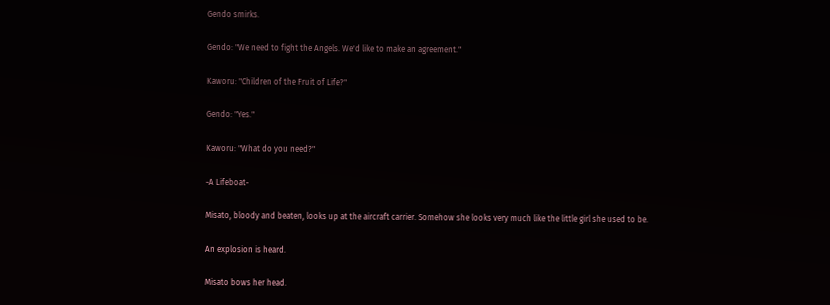Gendo smirks.

Gendo: "We need to fight the Angels. We'd like to make an agreement."

Kaworu: "Children of the Fruit of Life?"

Gendo: "Yes."

Kaworu: "What do you need?"

-A Lifeboat-

Misato, bloody and beaten, looks up at the aircraft carrier. Somehow she looks very much like the little girl she used to be.

An explosion is heard.

Misato bows her head.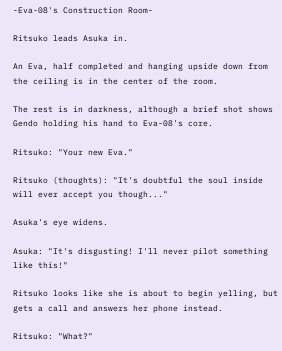-Eva-08's Construction Room-

Ritsuko leads Asuka in.

An Eva, half completed and hanging upside down from the ceiling is in the center of the room.

The rest is in darkness, although a brief shot shows Gendo holding his hand to Eva-08's core.

Ritsuko: "Your new Eva."

Ritsuko (thoughts): "It's doubtful the soul inside will ever accept you though..."

Asuka's eye widens.

Asuka: "It's disgusting! I'll never pilot something like this!"

Ritsuko looks like she is about to begin yelling, but gets a call and answers her phone instead.

Ritsuko: "What?"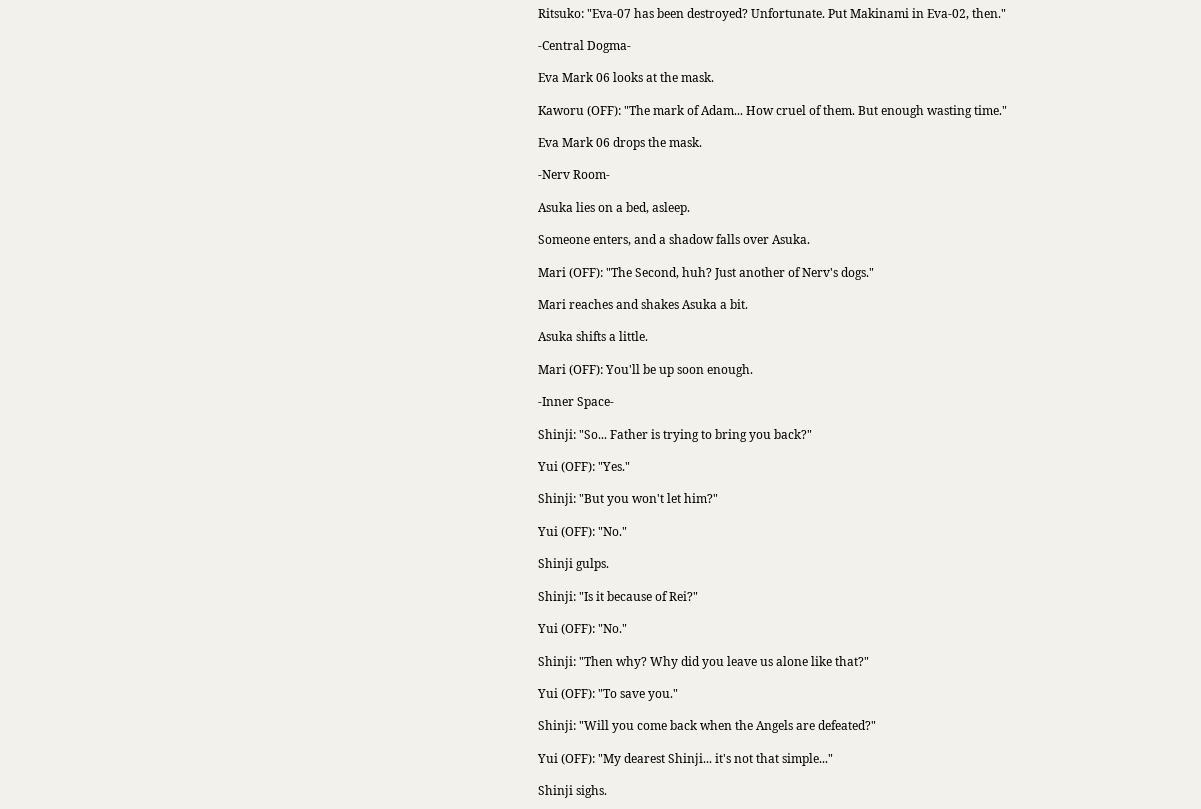Ritsuko: "Eva-07 has been destroyed? Unfortunate. Put Makinami in Eva-02, then."

-Central Dogma-

Eva Mark 06 looks at the mask.

Kaworu (OFF): "The mark of Adam... How cruel of them. But enough wasting time."

Eva Mark 06 drops the mask.

-Nerv Room-

Asuka lies on a bed, asleep.

Someone enters, and a shadow falls over Asuka.

Mari (OFF): "The Second, huh? Just another of Nerv's dogs."

Mari reaches and shakes Asuka a bit.

Asuka shifts a little.

Mari (OFF): You'll be up soon enough.

-Inner Space-

Shinji: "So... Father is trying to bring you back?"

Yui (OFF): "Yes."

Shinji: "But you won't let him?"

Yui (OFF): "No."

Shinji gulps.

Shinji: "Is it because of Rei?"

Yui (OFF): "No."

Shinji: "Then why? Why did you leave us alone like that?"

Yui (OFF): "To save you."

Shinji: "Will you come back when the Angels are defeated?"

Yui (OFF): "My dearest Shinji... it's not that simple..."

Shinji sighs.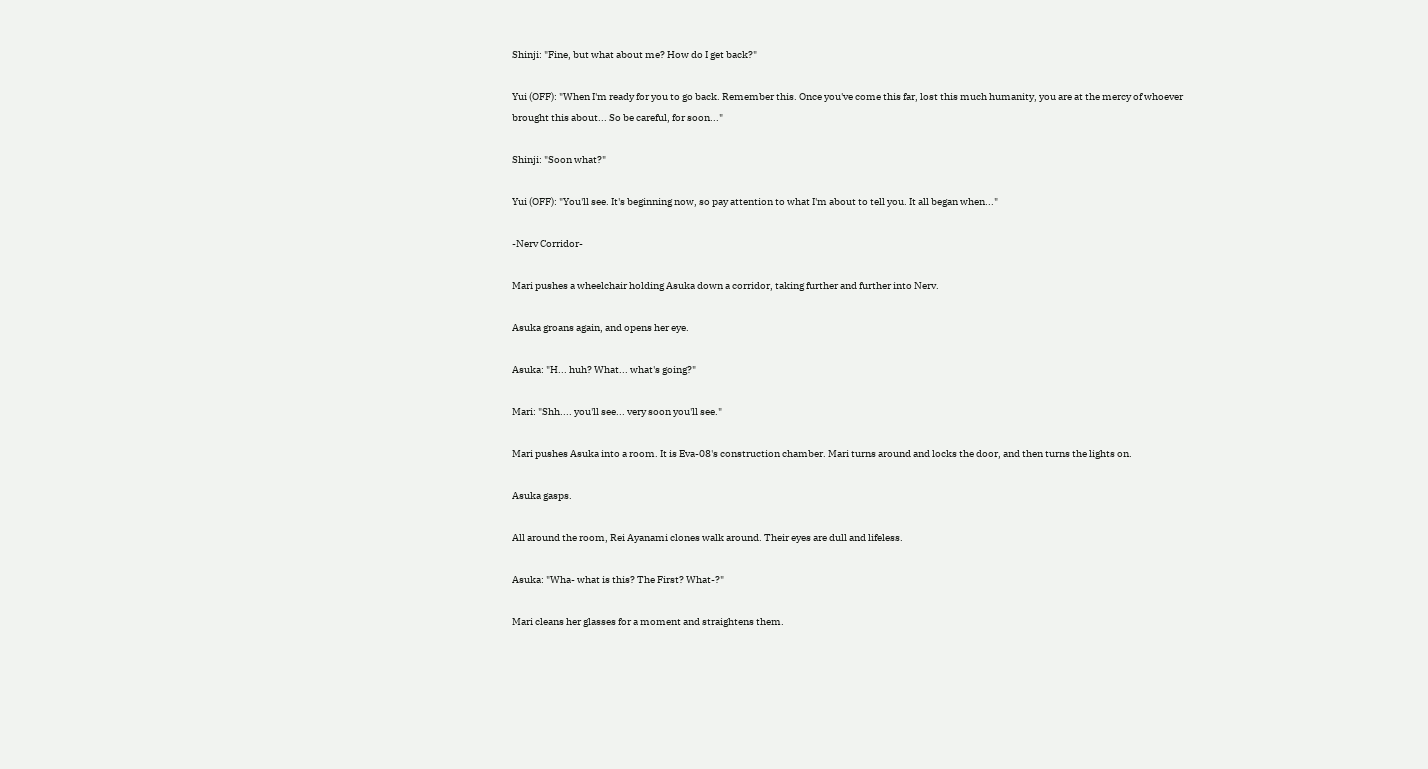Shinji: "Fine, but what about me? How do I get back?"

Yui (OFF): "When I'm ready for you to go back. Remember this. Once you've come this far, lost this much humanity, you are at the mercy of whoever brought this about... So be careful, for soon..."

Shinji: "Soon what?"

Yui (OFF): "You'll see. It's beginning now, so pay attention to what I'm about to tell you. It all began when..."

-Nerv Corridor-

Mari pushes a wheelchair holding Asuka down a corridor, taking further and further into Nerv.

Asuka groans again, and opens her eye.

Asuka: "H... huh? What... what's going?"

Mari: "Shh.... you'll see... very soon you'll see."

Mari pushes Asuka into a room. It is Eva-08's construction chamber. Mari turns around and locks the door, and then turns the lights on.

Asuka gasps.

All around the room, Rei Ayanami clones walk around. Their eyes are dull and lifeless.

Asuka: "Wha- what is this? The First? What-?"

Mari cleans her glasses for a moment and straightens them.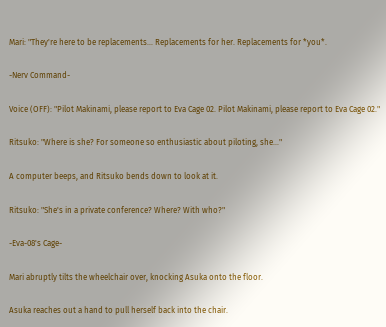Mari: "They're here to be replacements... Replacements for her. Replacements for *you*.

-Nerv Command-

Voice (OFF): "Pilot Makinami, please report to Eva Cage 02. Pilot Makinami, please report to Eva Cage 02."

Ritsuko: "Where is she? For someone so enthusiastic about piloting, she..."

A computer beeps, and Ritsuko bends down to look at it.

Ritsuko: "She's in a private conference? Where? With who?"

-Eva-08's Cage-

Mari abruptly tilts the wheelchair over, knocking Asuka onto the floor.

Asuka reaches out a hand to pull herself back into the chair.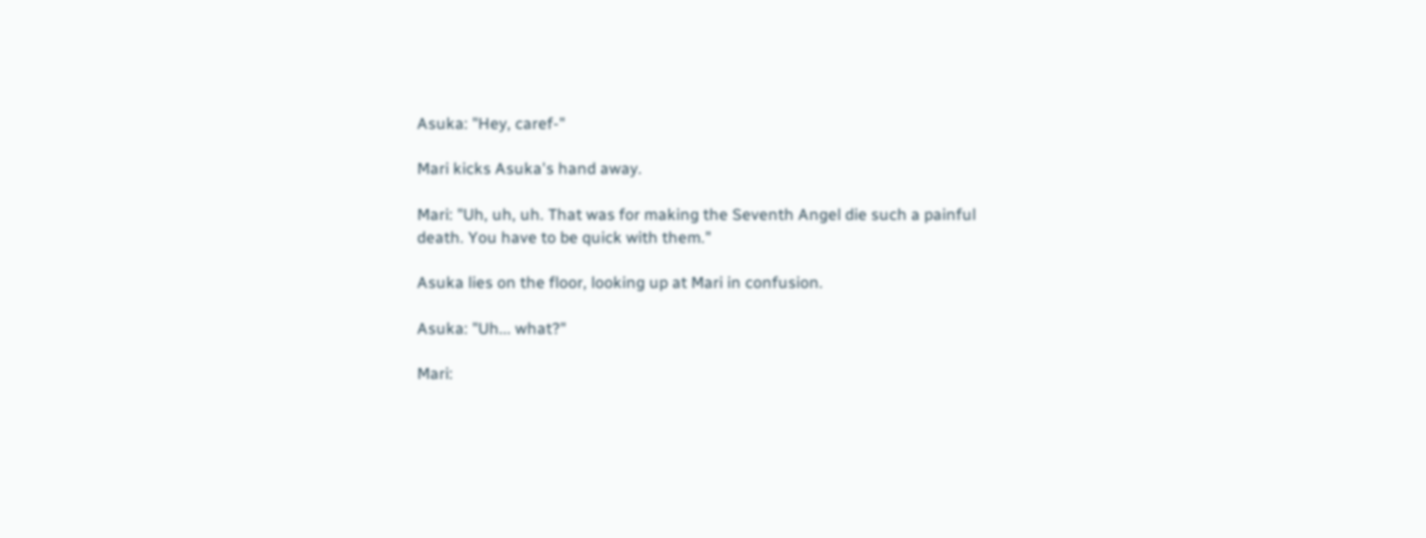Asuka: "Hey, caref-"

Mari kicks Asuka's hand away.

Mari: "Uh, uh, uh. That was for making the Seventh Angel die such a painful death. You have to be quick with them."

Asuka lies on the floor, looking up at Mari in confusion.

Asuka: "Uh... what?"

Mari: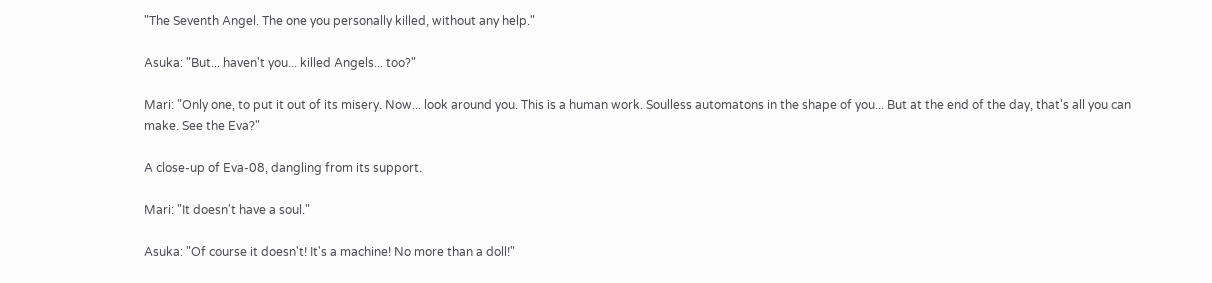"The Seventh Angel. The one you personally killed, without any help."

Asuka: "But... haven't you... killed Angels... too?"

Mari: "Only one, to put it out of its misery. Now... look around you. This is a human work. Soulless automatons in the shape of you... But at the end of the day, that's all you can make. See the Eva?"

A close-up of Eva-08, dangling from its support.

Mari: "It doesn't have a soul."

Asuka: "Of course it doesn't! It's a machine! No more than a doll!"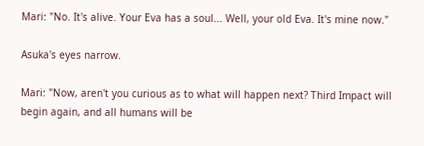Mari: "No. It's alive. Your Eva has a soul... Well, your old Eva. It's mine now."

Asuka's eyes narrow.

Mari: "Now, aren't you curious as to what will happen next? Third Impact will begin again, and all humans will be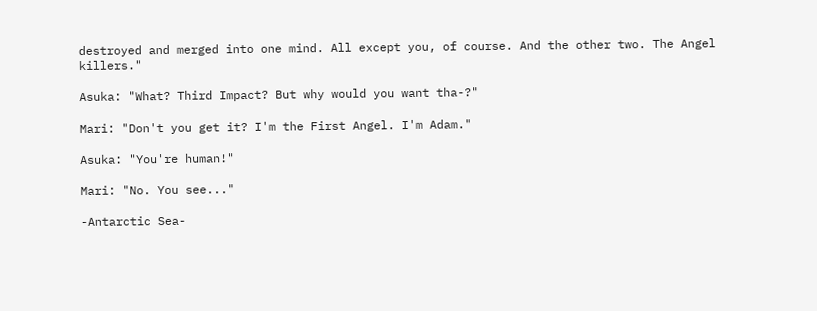destroyed and merged into one mind. All except you, of course. And the other two. The Angel killers."

Asuka: "What? Third Impact? But why would you want tha-?"

Mari: "Don't you get it? I'm the First Angel. I'm Adam."

Asuka: "You're human!"

Mari: "No. You see..."

-Antarctic Sea-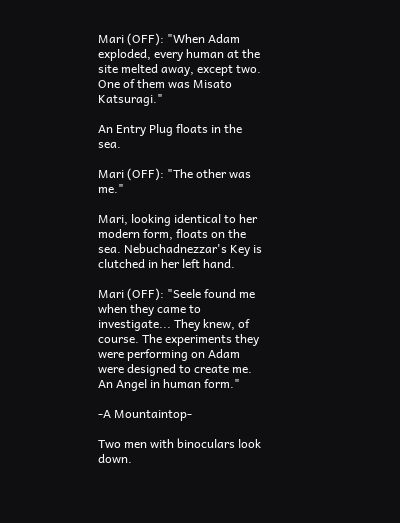Mari (OFF): "When Adam exploded, every human at the site melted away, except two. One of them was Misato Katsuragi."

An Entry Plug floats in the sea.

Mari (OFF): "The other was me."

Mari, looking identical to her modern form, floats on the sea. Nebuchadnezzar's Key is clutched in her left hand.

Mari (OFF): "Seele found me when they came to investigate... They knew, of course. The experiments they were performing on Adam were designed to create me. An Angel in human form."

-A Mountaintop-

Two men with binoculars look down.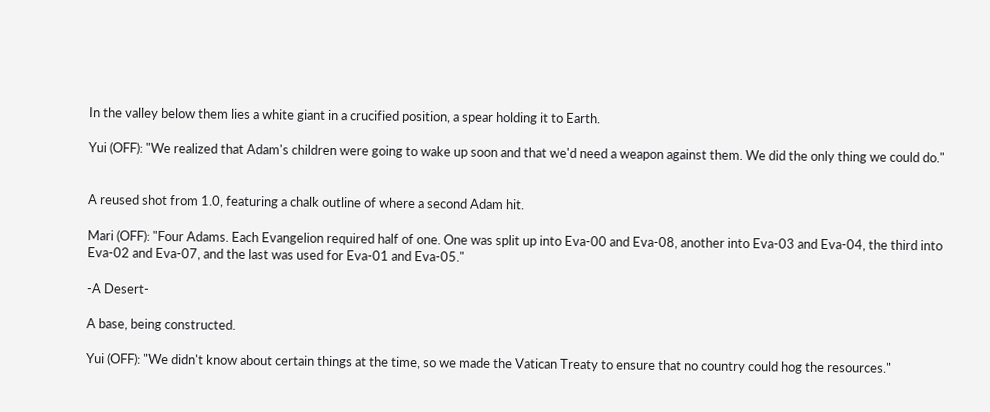In the valley below them lies a white giant in a crucified position, a spear holding it to Earth.

Yui (OFF): "We realized that Adam's children were going to wake up soon and that we'd need a weapon against them. We did the only thing we could do."


A reused shot from 1.0, featuring a chalk outline of where a second Adam hit.

Mari (OFF): "Four Adams. Each Evangelion required half of one. One was split up into Eva-00 and Eva-08, another into Eva-03 and Eva-04, the third into Eva-02 and Eva-07, and the last was used for Eva-01 and Eva-05."

-A Desert-

A base, being constructed.

Yui (OFF): "We didn't know about certain things at the time, so we made the Vatican Treaty to ensure that no country could hog the resources."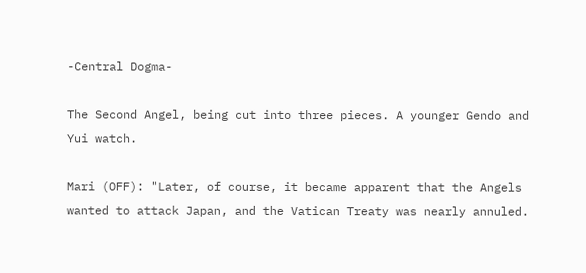-Central Dogma-

The Second Angel, being cut into three pieces. A younger Gendo and Yui watch.

Mari (OFF): "Later, of course, it became apparent that the Angels wanted to attack Japan, and the Vatican Treaty was nearly annuled.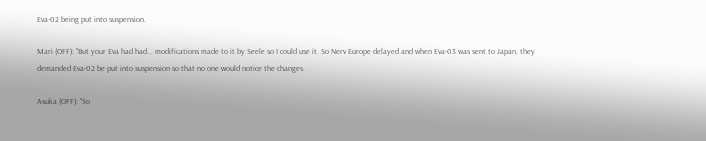Eva-02 being put into suspension.

Mari (OFF): "But your Eva had had... modifications made to it by Seele so I could use it. So Nerv Europe delayed and when Eva-03 was sent to Japan, they demanded Eva-02 be put into suspension so that no one would notice the changes.

Asuka (OFF): "So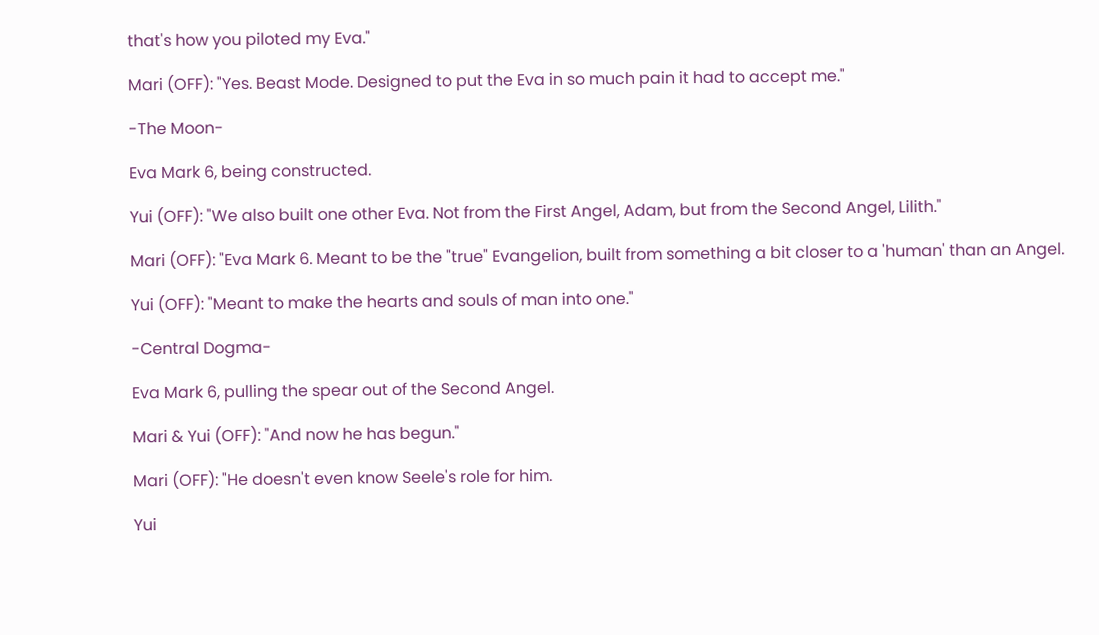that's how you piloted my Eva."

Mari (OFF): "Yes. Beast Mode. Designed to put the Eva in so much pain it had to accept me."

-The Moon-

Eva Mark 6, being constructed.

Yui (OFF): "We also built one other Eva. Not from the First Angel, Adam, but from the Second Angel, Lilith."

Mari (OFF): "Eva Mark 6. Meant to be the "true" Evangelion, built from something a bit closer to a 'human' than an Angel.

Yui (OFF): "Meant to make the hearts and souls of man into one."

-Central Dogma-

Eva Mark 6, pulling the spear out of the Second Angel.

Mari & Yui (OFF): "And now he has begun."

Mari (OFF): "He doesn't even know Seele's role for him.

Yui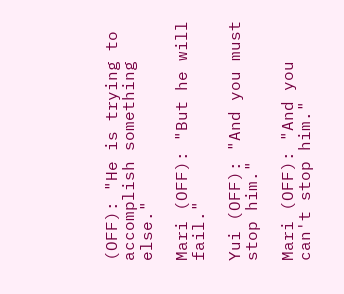(OFF): "He is trying to accomplish something else."

Mari (OFF): "But he will fail."

Yui (OFF): "And you must stop him."

Mari (OFF): "And you can't stop him."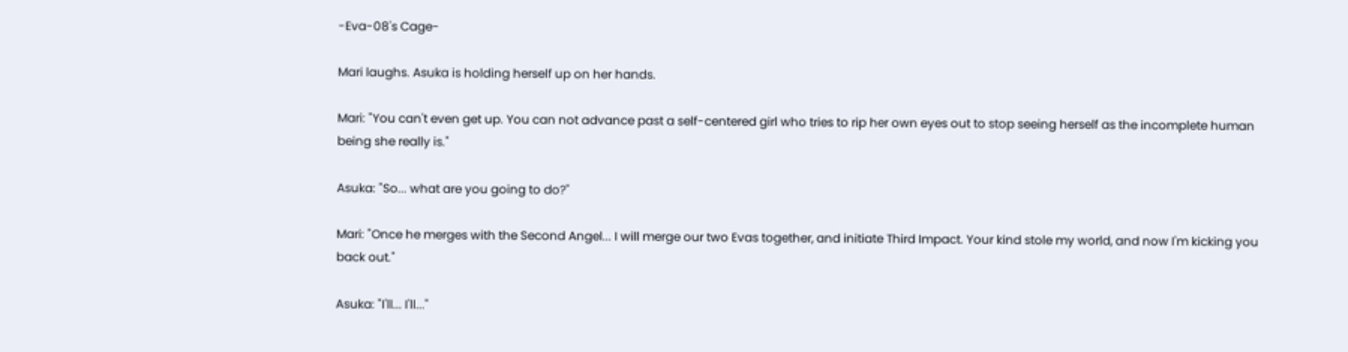-Eva-08's Cage-

Mari laughs. Asuka is holding herself up on her hands.

Mari: "You can't even get up. You can not advance past a self-centered girl who tries to rip her own eyes out to stop seeing herself as the incomplete human being she really is."

Asuka: "So... what are you going to do?"

Mari: "Once he merges with the Second Angel... I will merge our two Evas together, and initiate Third Impact. Your kind stole my world, and now I'm kicking you back out."

Asuka: "I'll... I'll..."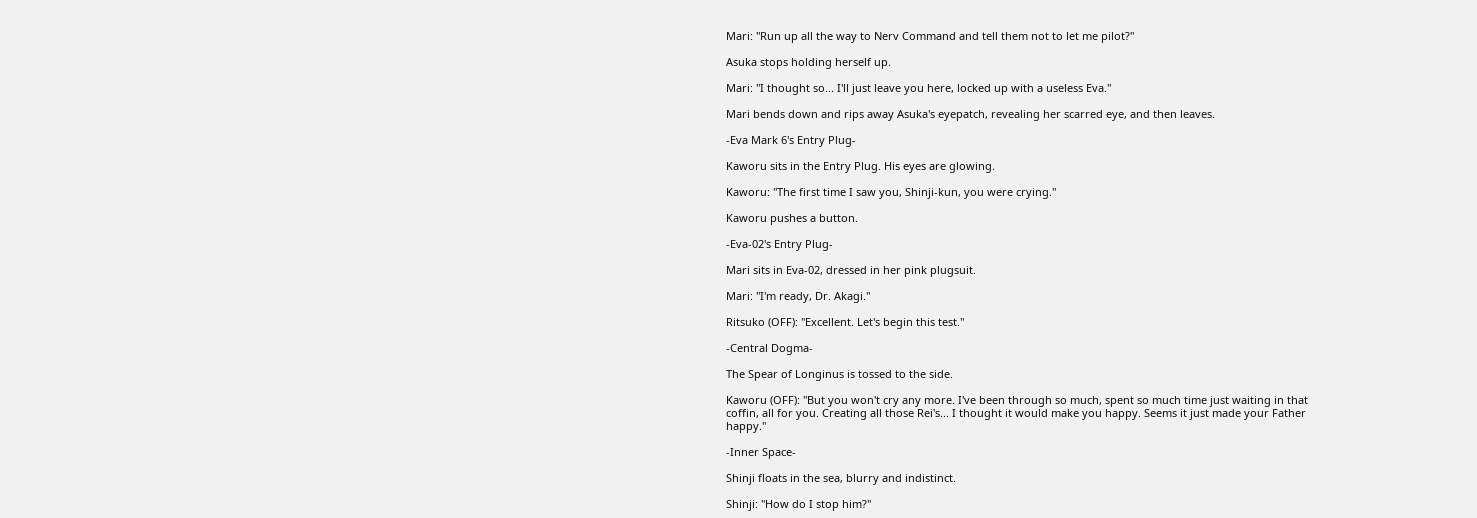Mari: "Run up all the way to Nerv Command and tell them not to let me pilot?"

Asuka stops holding herself up.

Mari: "I thought so... I'll just leave you here, locked up with a useless Eva."

Mari bends down and rips away Asuka's eyepatch, revealing her scarred eye, and then leaves.

-Eva Mark 6's Entry Plug-

Kaworu sits in the Entry Plug. His eyes are glowing.

Kaworu: "The first time I saw you, Shinji-kun, you were crying."

Kaworu pushes a button.

-Eva-02's Entry Plug-

Mari sits in Eva-02, dressed in her pink plugsuit.

Mari: "I'm ready, Dr. Akagi."

Ritsuko (OFF): "Excellent. Let's begin this test."

-Central Dogma-

The Spear of Longinus is tossed to the side.

Kaworu (OFF): "But you won't cry any more. I've been through so much, spent so much time just waiting in that coffin, all for you. Creating all those Rei's... I thought it would make you happy. Seems it just made your Father happy."

-Inner Space-

Shinji floats in the sea, blurry and indistinct.

Shinji: "How do I stop him?"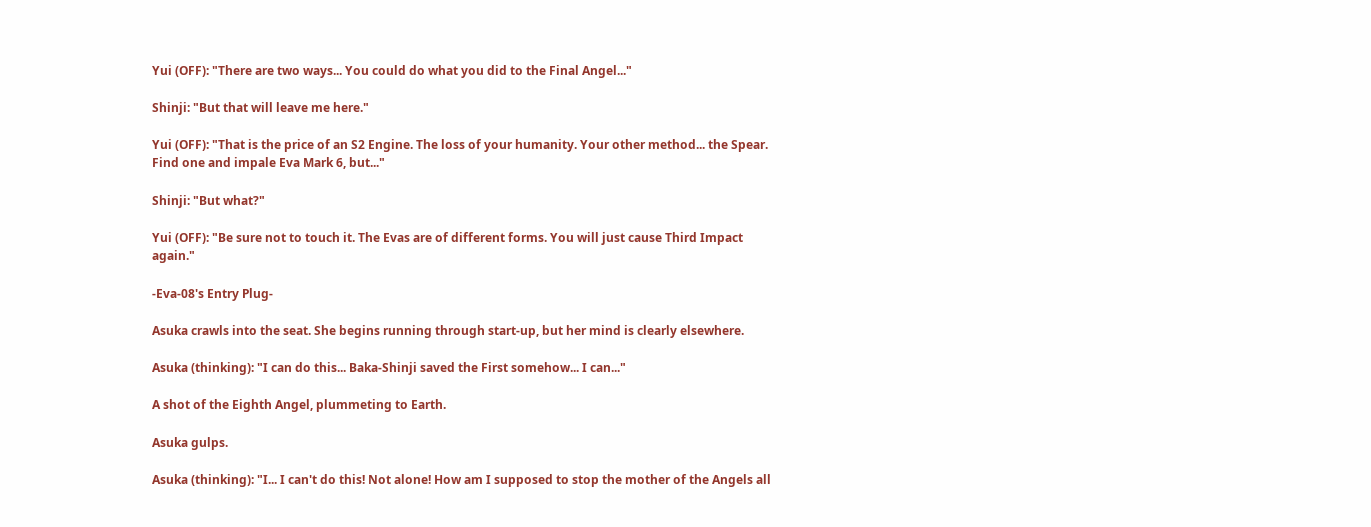Yui (OFF): "There are two ways... You could do what you did to the Final Angel..."

Shinji: "But that will leave me here."

Yui (OFF): "That is the price of an S2 Engine. The loss of your humanity. Your other method... the Spear. Find one and impale Eva Mark 6, but..."

Shinji: "But what?"

Yui (OFF): "Be sure not to touch it. The Evas are of different forms. You will just cause Third Impact again."

-Eva-08's Entry Plug-

Asuka crawls into the seat. She begins running through start-up, but her mind is clearly elsewhere.

Asuka (thinking): "I can do this... Baka-Shinji saved the First somehow... I can..."

A shot of the Eighth Angel, plummeting to Earth.

Asuka gulps.

Asuka (thinking): "I... I can't do this! Not alone! How am I supposed to stop the mother of the Angels all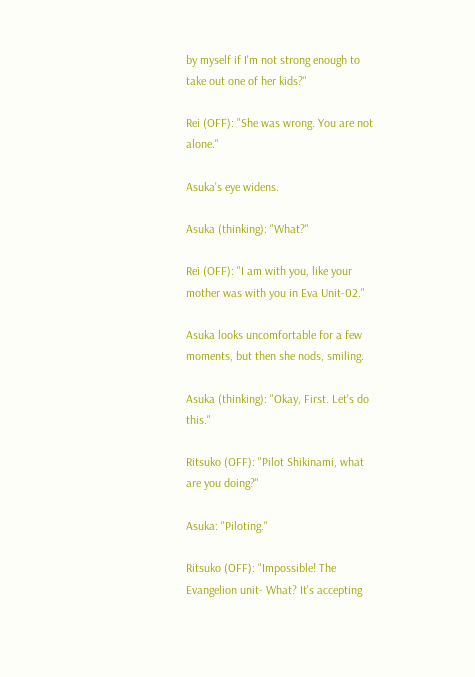by myself if I'm not strong enough to take out one of her kids?"

Rei (OFF): "She was wrong. You are not alone."

Asuka's eye widens.

Asuka (thinking): "What?"

Rei (OFF): "I am with you, like your mother was with you in Eva Unit-02."

Asuka looks uncomfortable for a few moments, but then she nods, smiling.

Asuka (thinking): "Okay, First. Let's do this."

Ritsuko (OFF): "Pilot Shikinami, what are you doing?"

Asuka: "Piloting."

Ritsuko (OFF): "Impossible! The Evangelion unit- What? It's accepting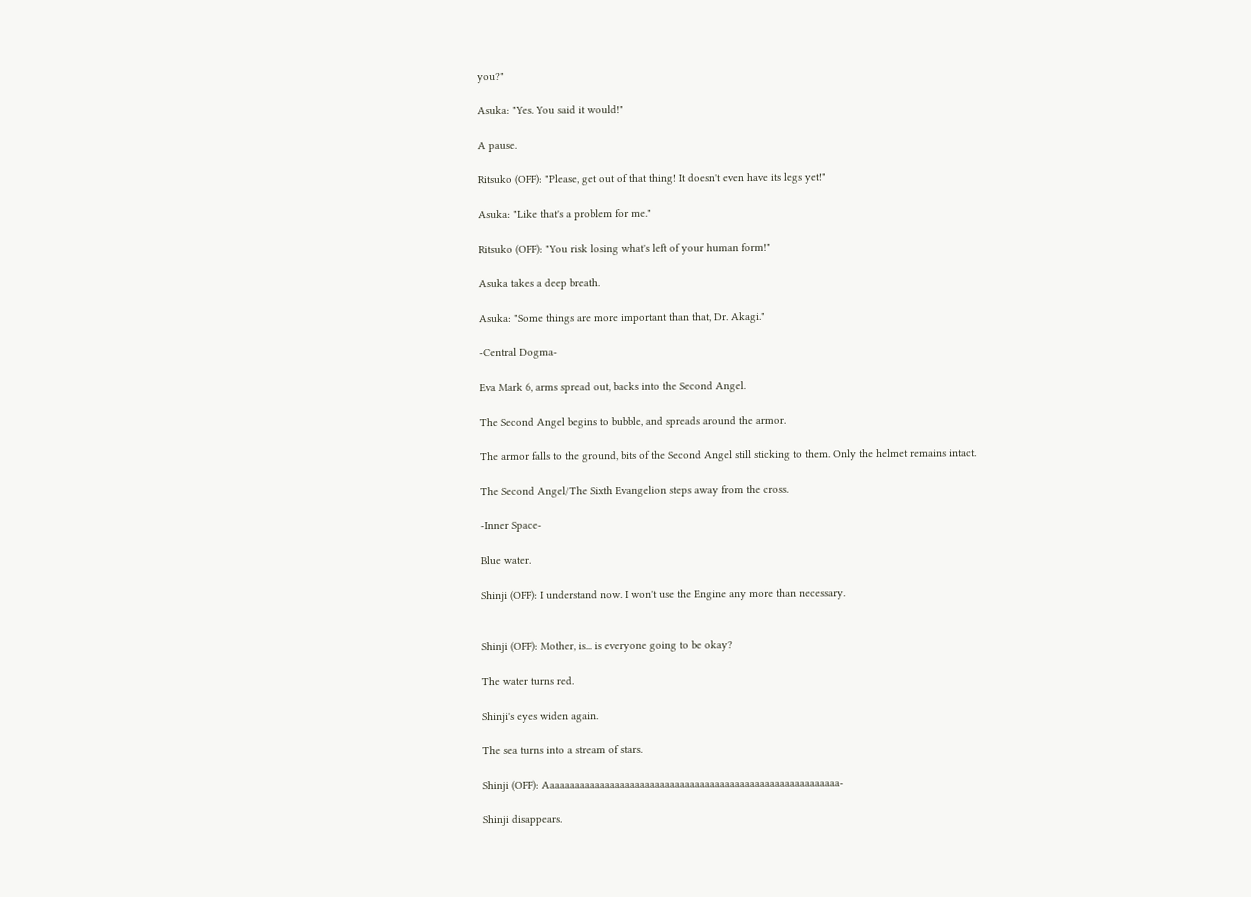you?"

Asuka: "Yes. You said it would!"

A pause.

Ritsuko (OFF): "Please, get out of that thing! It doesn't even have its legs yet!"

Asuka: "Like that's a problem for me."

Ritsuko (OFF): "You risk losing what's left of your human form!"

Asuka takes a deep breath.

Asuka: "Some things are more important than that, Dr. Akagi."

-Central Dogma-

Eva Mark 6, arms spread out, backs into the Second Angel.

The Second Angel begins to bubble, and spreads around the armor.

The armor falls to the ground, bits of the Second Angel still sticking to them. Only the helmet remains intact.

The Second Angel/The Sixth Evangelion steps away from the cross.

-Inner Space-

Blue water.

Shinji (OFF): I understand now. I won't use the Engine any more than necessary.


Shinji (OFF): Mother, is... is everyone going to be okay?

The water turns red.

Shinji's eyes widen again.

The sea turns into a stream of stars.

Shinji (OFF): Aaaaaaaaaaaaaaaaaaaaaaaaaaaaaaaaaaaaaaaaaaaaaaaaaaaaaaaaaaa-

Shinji disappears.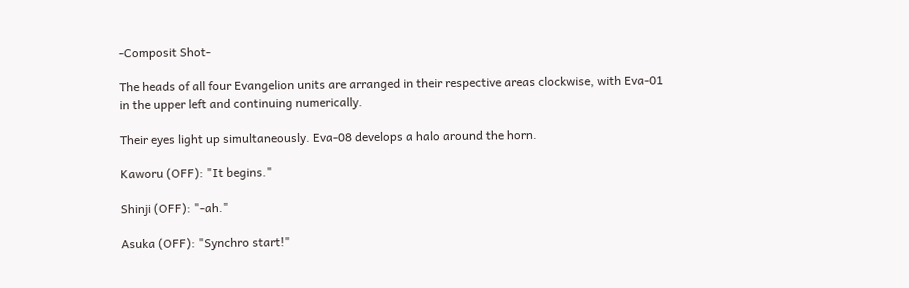-Composit Shot-

The heads of all four Evangelion units are arranged in their respective areas clockwise, with Eva-01 in the upper left and continuing numerically.

Their eyes light up simultaneously. Eva-08 develops a halo around the horn.

Kaworu (OFF): "It begins."

Shinji (OFF): "-ah."

Asuka (OFF): "Synchro start!"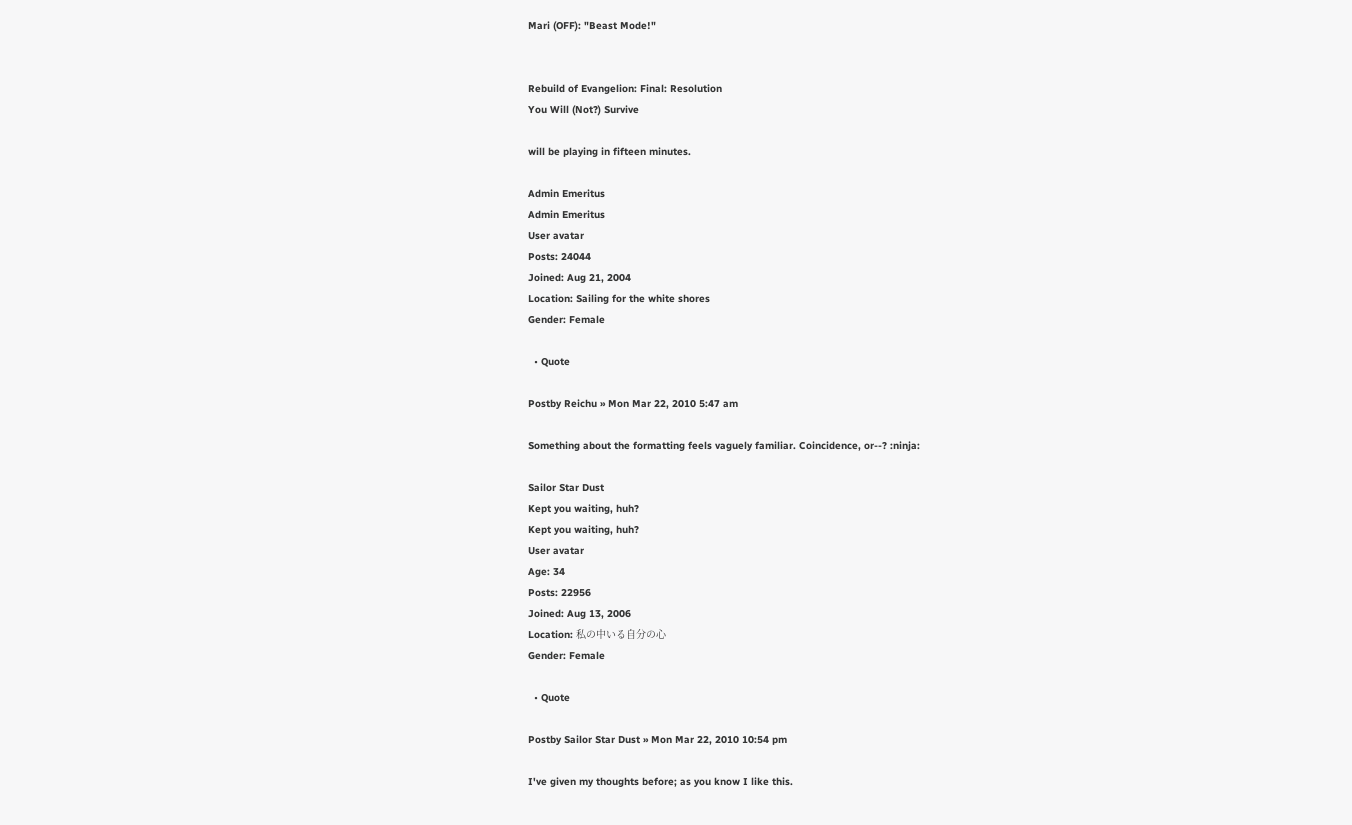Mari (OFF): "Beast Mode!"


Rebuild of Evangelion: Final: Resolution
You Will (Not?) Survive

will be playing in fifteen minutes.

Admin Emeritus
Admin Emeritus
User avatar
Posts: 24044
Joined: Aug 21, 2004
Location: Sailing for the white shores
Gender: Female

  • Quote

Postby Reichu » Mon Mar 22, 2010 5:47 am

Something about the formatting feels vaguely familiar. Coincidence, or--? :ninja:

Sailor Star Dust
Kept you waiting, huh?
Kept you waiting, huh?
User avatar
Age: 34
Posts: 22956
Joined: Aug 13, 2006
Location: 私の中いる自分の心
Gender: Female

  • Quote

Postby Sailor Star Dust » Mon Mar 22, 2010 10:54 pm

I've given my thoughts before; as you know I like this.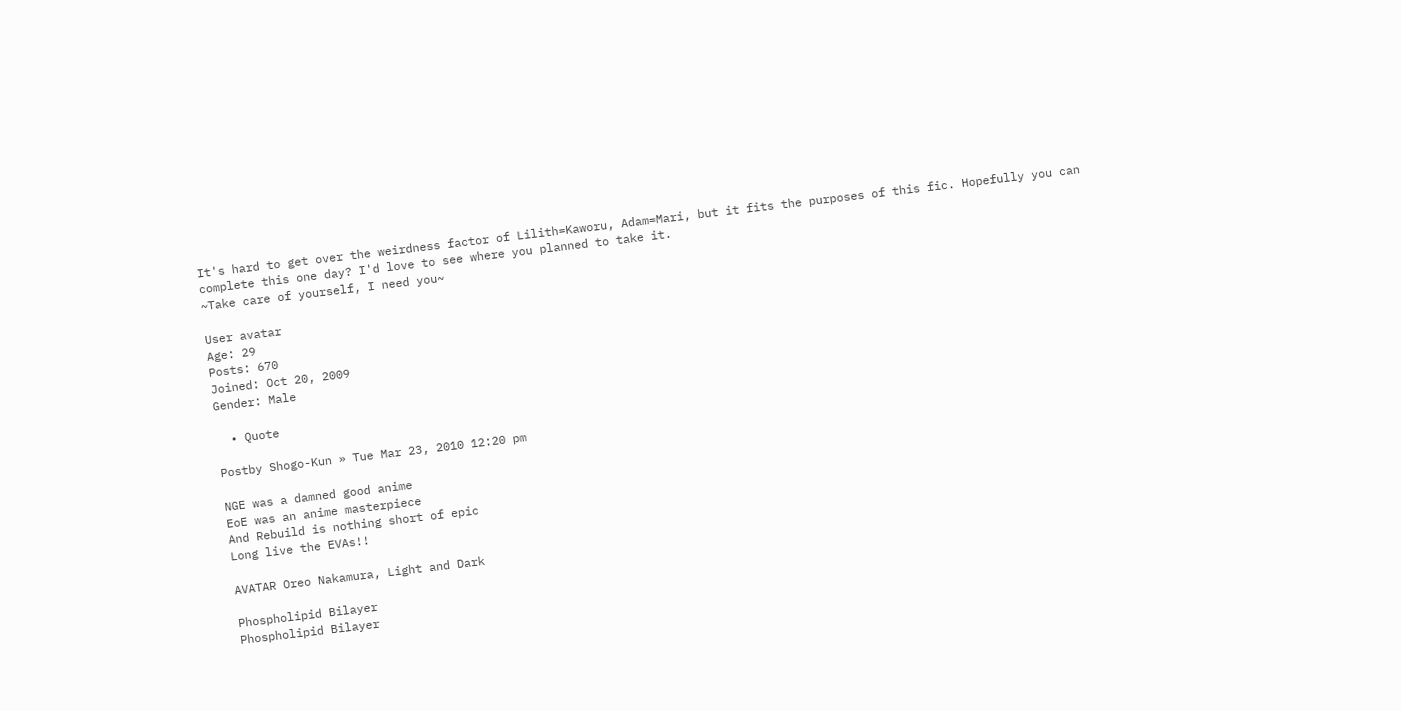It's hard to get over the weirdness factor of Lilith=Kaworu, Adam=Mari, but it fits the purposes of this fic. Hopefully you can complete this one day? I'd love to see where you planned to take it.
~Take care of yourself, I need you~

User avatar
Age: 29
Posts: 670
Joined: Oct 20, 2009
Gender: Male

  • Quote

Postby Shogo-Kun » Tue Mar 23, 2010 12:20 pm

NGE was a damned good anime
EoE was an anime masterpiece
And Rebuild is nothing short of epic
Long live the EVAs!!

AVATAR Oreo Nakamura, Light and Dark

Phospholipid Bilayer
Phospholipid Bilayer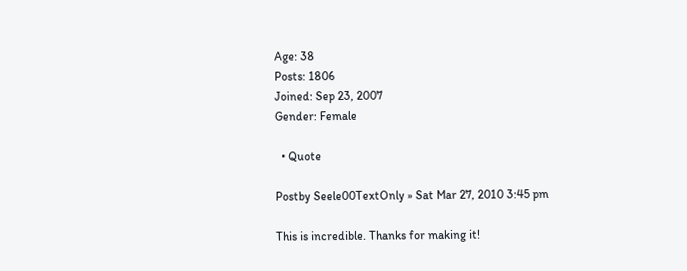Age: 38
Posts: 1806
Joined: Sep 23, 2007
Gender: Female

  • Quote

Postby Seele00TextOnly » Sat Mar 27, 2010 3:45 pm

This is incredible. Thanks for making it!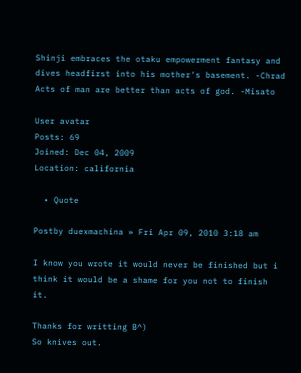Shinji embraces the otaku empowerment fantasy and dives headfirst into his mother's basement. -Chrad
Acts of man are better than acts of god. -Misato

User avatar
Posts: 69
Joined: Dec 04, 2009
Location: california

  • Quote

Postby duexmachina » Fri Apr 09, 2010 3:18 am

I know you wrote it would never be finished but i think it would be a shame for you not to finish it.

Thanks for writting B^)
So knives out.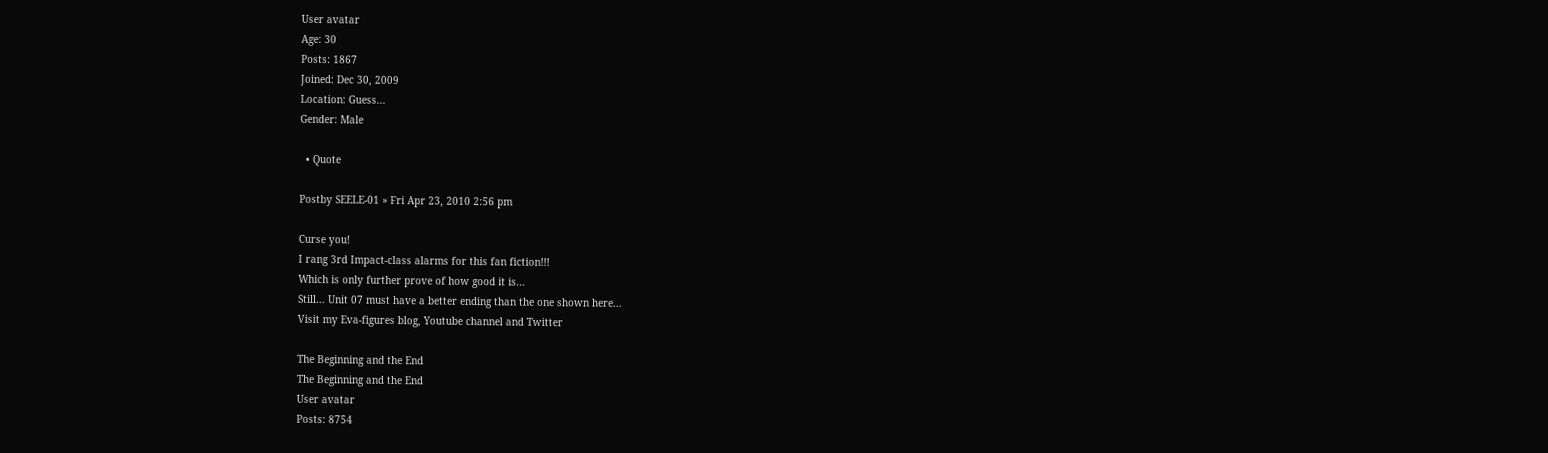User avatar
Age: 30
Posts: 1867
Joined: Dec 30, 2009
Location: Guess...
Gender: Male

  • Quote

Postby SEELE-01 » Fri Apr 23, 2010 2:56 pm

Curse you!
I rang 3rd Impact-class alarms for this fan fiction!!!
Which is only further prove of how good it is...
Still... Unit 07 must have a better ending than the one shown here...
Visit my Eva-figures blog, Youtube channel and Twitter

The Beginning and the End
The Beginning and the End
User avatar
Posts: 8754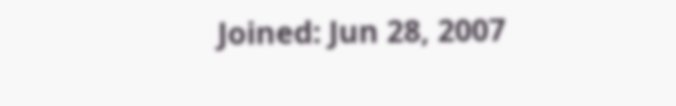Joined: Jun 28, 2007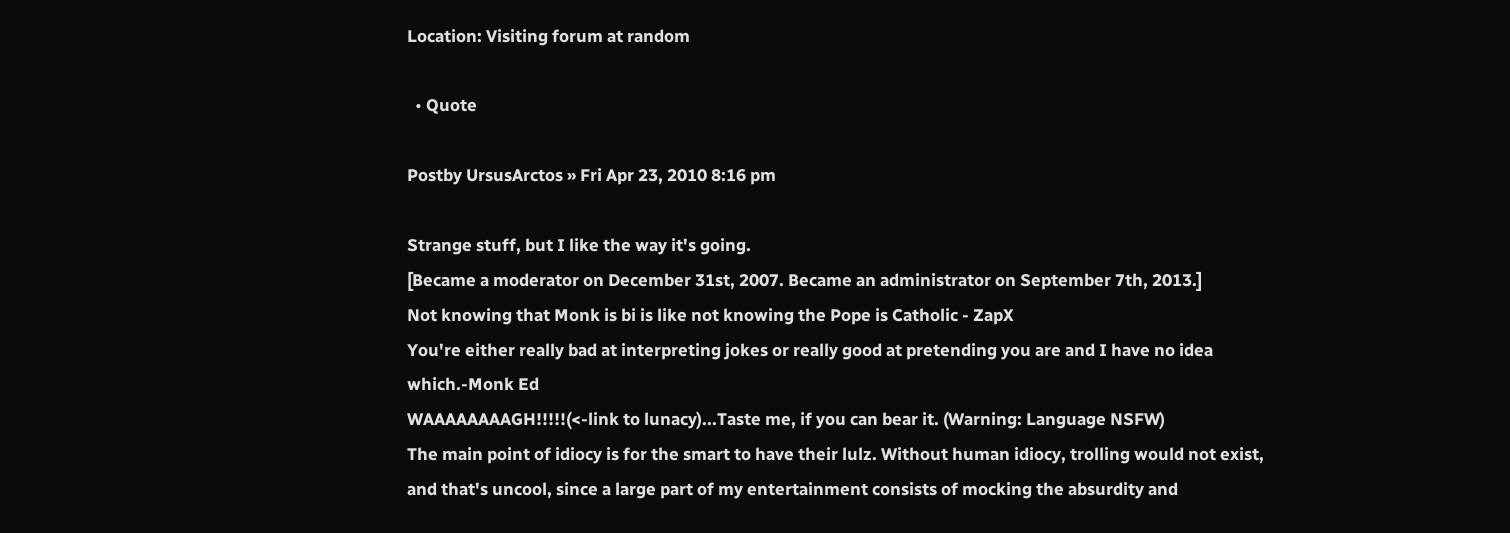Location: Visiting forum at random

  • Quote

Postby UrsusArctos » Fri Apr 23, 2010 8:16 pm

Strange stuff, but I like the way it's going.
[Became a moderator on December 31st, 2007. Became an administrator on September 7th, 2013.]
Not knowing that Monk is bi is like not knowing the Pope is Catholic - ZapX
You're either really bad at interpreting jokes or really good at pretending you are and I have no idea which.-Monk Ed
WAAAAAAAAGH!!!!!(<-link to lunacy)...Taste me, if you can bear it. (Warning: Language NSFW)
The main point of idiocy is for the smart to have their lulz. Without human idiocy, trolling would not exist, and that's uncool, since a large part of my entertainment consists of mocking the absurdity and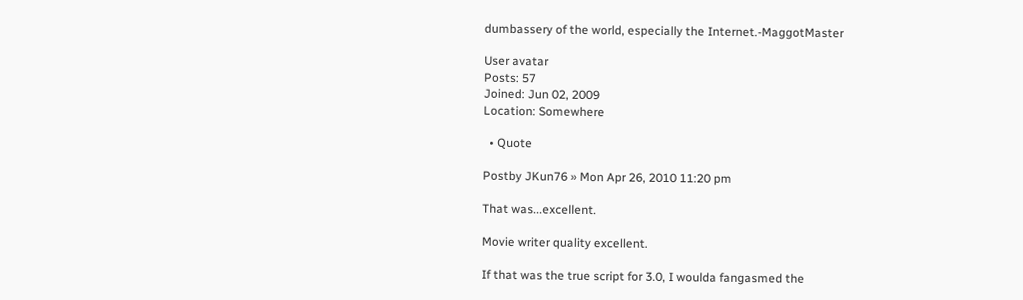dumbassery of the world, especially the Internet.-MaggotMaster

User avatar
Posts: 57
Joined: Jun 02, 2009
Location: Somewhere

  • Quote

Postby JKun76 » Mon Apr 26, 2010 11:20 pm

That was...excellent.

Movie writer quality excellent.

If that was the true script for 3.0, I woulda fangasmed the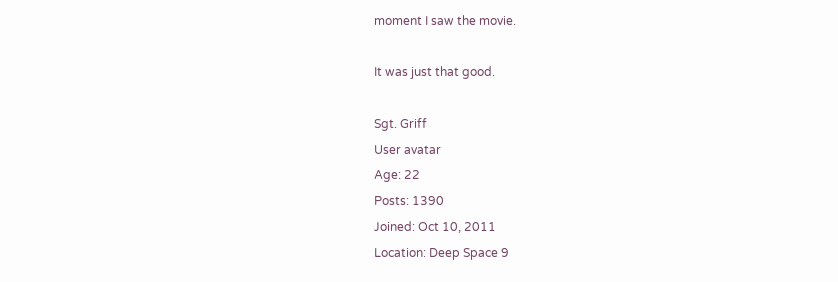moment I saw the movie.

It was just that good.

Sgt. Griff
User avatar
Age: 22
Posts: 1390
Joined: Oct 10, 2011
Location: Deep Space 9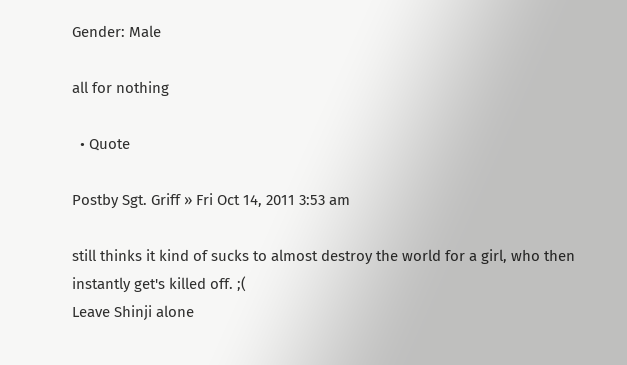Gender: Male

all for nothing

  • Quote

Postby Sgt. Griff » Fri Oct 14, 2011 3:53 am

still thinks it kind of sucks to almost destroy the world for a girl, who then instantly get's killed off. ;(
Leave Shinji alone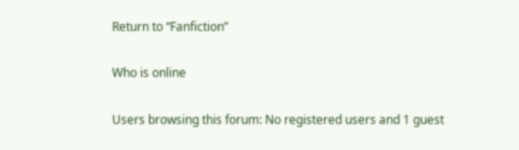Return to “Fanfiction”

Who is online

Users browsing this forum: No registered users and 1 guest